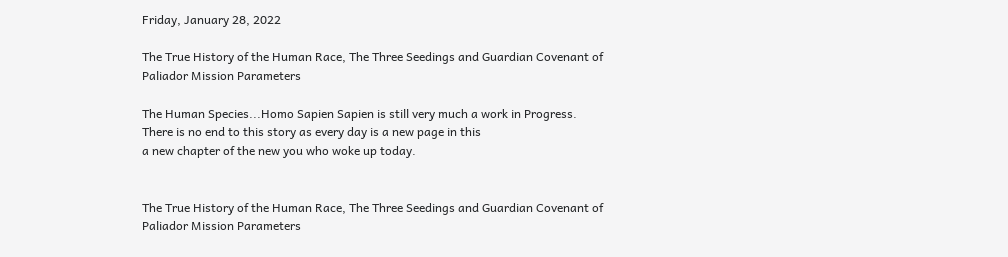Friday, January 28, 2022

The True History of the Human Race, The Three Seedings and Guardian Covenant of Paliador Mission Parameters

The Human Species...Homo Sapien Sapien is still very much a work in Progress.
There is no end to this story as every day is a new page in this
a new chapter of the new you who woke up today.


The True History of the Human Race, The Three Seedings and Guardian Covenant of Paliador Mission Parameters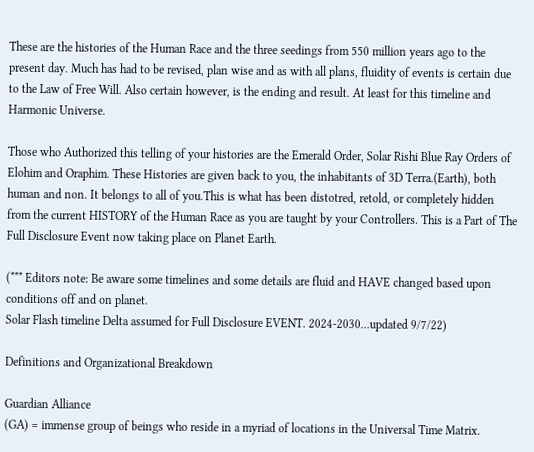These are the histories of the Human Race and the three seedings from 550 million years ago to the present day. Much has had to be revised, plan wise and as with all plans, fluidity of events is certain due to the Law of Free Will. Also certain however, is the ending and result. At least for this timeline and Harmonic Universe.

Those who Authorized this telling of your histories are the Emerald Order, Solar Rishi Blue Ray Orders of Elohim and Oraphim. These Histories are given back to you, the inhabitants of 3D Terra.(Earth), both human and non. It belongs to all of you.This is what has been distotred, retold, or completely hidden from the current HISTORY of the Human Race as you are taught by your Controllers. This is a Part of The Full Disclosure Event now taking place on Planet Earth.

(*** Editors note: Be aware some timelines and some details are fluid and HAVE changed based upon conditions off and on planet.
Solar Flash timeline Delta assumed for Full Disclosure EVENT. 2024-2030...updated 9/7/22)

Definitions and Organizational Breakdown

Guardian Alliance
(GA) = immense group of beings who reside in a myriad of locations in the Universal Time Matrix.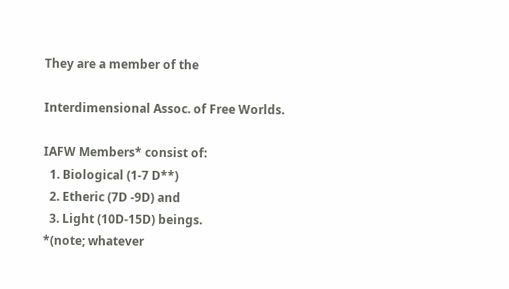They are a member of the

Interdimensional Assoc. of Free Worlds.

IAFW Members* consist of:
  1. Biological (1-7 D**)
  2. Etheric (7D -9D) and
  3. Light (10D-15D) beings.
*(note; whatever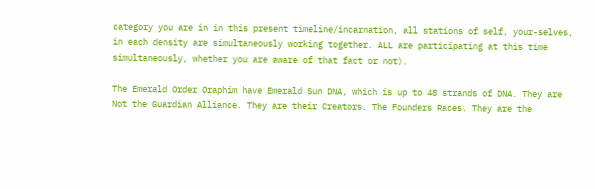category you are in in this present timeline/incarnation, all stations of self, your-selves, in each density are simultaneously working together. ALL are participating at this time simultaneously, whether you are aware of that fact or not).

The Emerald Order Oraphim have Emerald Sun DNA, which is up to 48 strands of DNA. They are Not the Guardian Alliance. They are their Creators. The Founders Races. They are the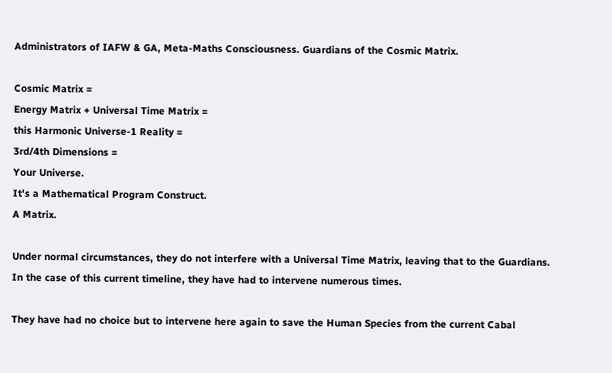Administrators of IAFW & GA, Meta-Maths Consciousness. Guardians of the Cosmic Matrix.

Cosmic Matrix =
Energy Matrix + Universal Time Matrix =
this Harmonic Universe-1 Reality =
3rd/4th Dimensions =
Your Universe.
It's a Mathematical Program Construct.
A Matrix.

Under normal circumstances, they do not interfere with a Universal Time Matrix, leaving that to the Guardians. In the case of this current timeline, they have had to intervene numerous times.

They have had no choice but to intervene here again to save the Human Species from the current Cabal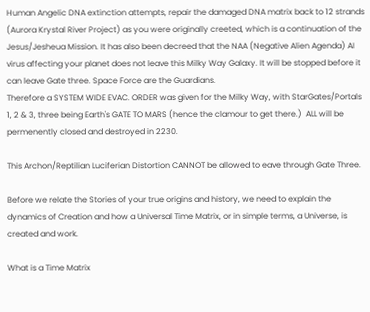Human Angelic DNA extinction attempts, repair the damaged DNA matrix back to 12 strands (Aurora Krystal River Project) as you were originally creeted, which is a continuation of the Jesus/Jesheua Mission. It has also been decreed that the NAA (Negative Alien Agenda) AI virus affecting your planet does not leave this Milky Way Galaxy. It will be stopped before it can leave Gate three. Space Force are the Guardians.
Therefore a SYSTEM WIDE EVAC. ORDER was given for the Milky Way, with StarGates/Portals 1, 2 & 3, three being Earth's GATE TO MARS (hence the clamour to get there.)  ALL will be permenently closed and destroyed in 2230.

This Archon/Reptilian Luciferian Distortion CANNOT be allowed to eave through Gate Three.

Before we relate the Stories of your true origins and history, we need to explain the dynamics of Creation and how a Universal Time Matrix, or in simple terms, a Universe, is created and work.

What is a Time Matrix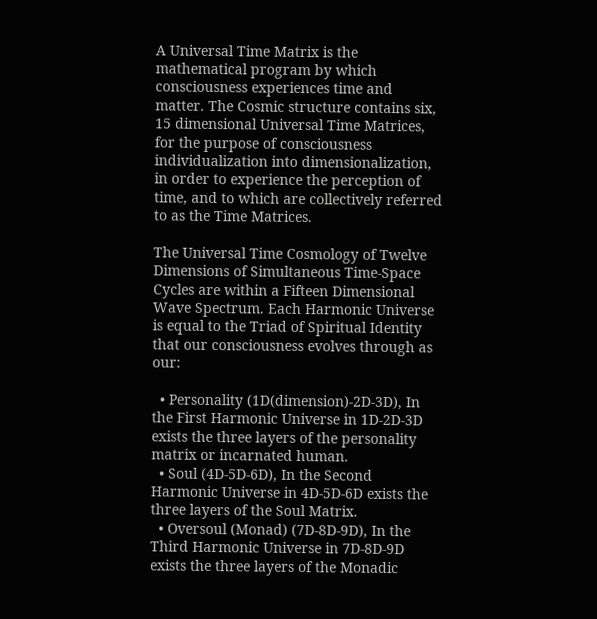A Universal Time Matrix is the mathematical program by which consciousness experiences time and matter. The Cosmic structure contains six, 15 dimensional Universal Time Matrices, for the purpose of consciousness individualization into dimensionalization, in order to experience the perception of time, and to which are collectively referred to as the Time Matrices.

The Universal Time Cosmology of Twelve Dimensions of Simultaneous Time-Space Cycles are within a Fifteen Dimensional Wave Spectrum. Each Harmonic Universe is equal to the Triad of Spiritual Identity that our consciousness evolves through as our:

  • Personality (1D(dimension)-2D-3D), In the First Harmonic Universe in 1D-2D-3D exists the three layers of the personality matrix or incarnated human.
  • Soul (4D-5D-6D), In the Second Harmonic Universe in 4D-5D-6D exists the three layers of the Soul Matrix.
  • Oversoul (Monad) (7D-8D-9D), In the Third Harmonic Universe in 7D-8D-9D exists the three layers of the Monadic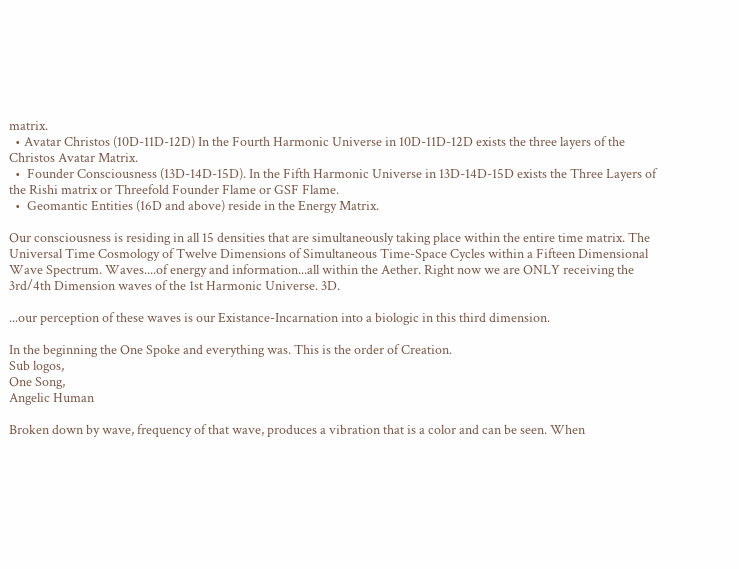matrix.
  • Avatar Christos (10D-11D-12D) In the Fourth Harmonic Universe in 10D-11D-12D exists the three layers of the Christos Avatar Matrix.
  •  Founder Consciousness (13D-14D-15D). In the Fifth Harmonic Universe in 13D-14D-15D exists the Three Layers of the Rishi matrix or Threefold Founder Flame or GSF Flame.
  •  Geomantic Entities (16D and above) reside in the Energy Matrix.

Our consciousness is residing in all 15 densities that are simultaneously taking place within the entire time matrix. The Universal Time Cosmology of Twelve Dimensions of Simultaneous Time-Space Cycles within a Fifteen Dimensional Wave Spectrum. Waves....of energy and information...all within the Aether. Right now we are ONLY receiving the 3rd/4th Dimension waves of the 1st Harmonic Universe. 3D.

...our perception of these waves is our Existance-Incarnation into a biologic in this third dimension.

In the beginning the One Spoke and everything was. This is the order of Creation.
Sub logos,
One Song,
Angelic Human

Broken down by wave, frequency of that wave, produces a vibration that is a color and can be seen. When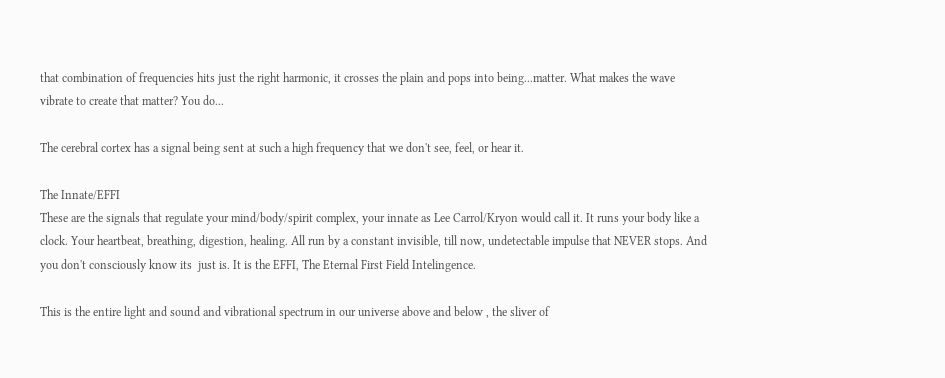that combination of frequencies hits just the right harmonic, it crosses the plain and pops into being...matter. What makes the wave vibrate to create that matter? You do...

The cerebral cortex has a signal being sent at such a high frequency that we don't see, feel, or hear it.

The Innate/EFFI
These are the signals that regulate your mind/body/spirit complex, your innate as Lee Carrol/Kryon would call it. It runs your body like a clock. Your heartbeat, breathing, digestion, healing. All run by a constant invisible, till now, undetectable impulse that NEVER stops. And you don't consciously know its  just is. It is the EFFI, The Eternal First Field Intelingence.

This is the entire light and sound and vibrational spectrum in our universe above and below , the sliver of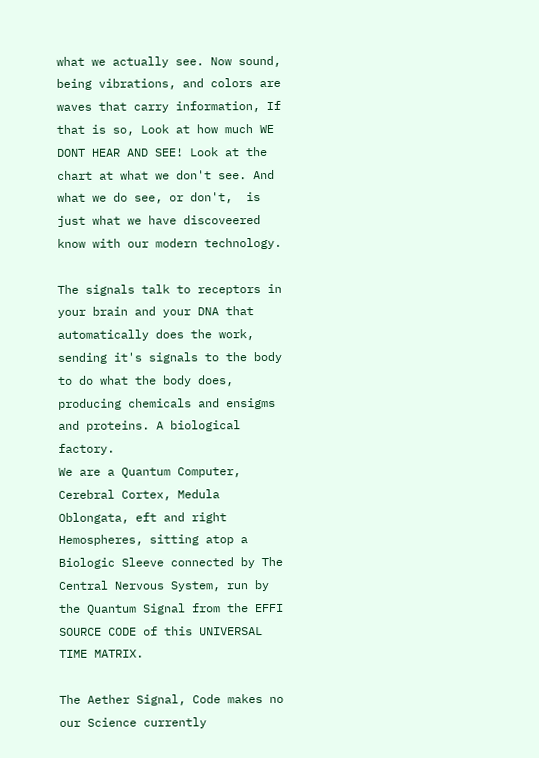what we actually see. Now sound, being vibrations, and colors are waves that carry information, If that is so, Look at how much WE DONT HEAR AND SEE! Look at the chart at what we don't see. And what we do see, or don't,  is just what we have discoveered know with our modern technology.

The signals talk to receptors in your brain and your DNA that automatically does the work, sending it's signals to the body to do what the body does, producing chemicals and ensigms and proteins. A biological factory.
We are a Quantum Computer, Cerebral Cortex, Medula Oblongata, eft and right Hemospheres, sitting atop a Biologic Sleeve connected by The Central Nervous System, run by the Quantum Signal from the EFFI SOURCE CODE of this UNIVERSAL TIME MATRIX.

The Aether Signal, Code makes no our Science currently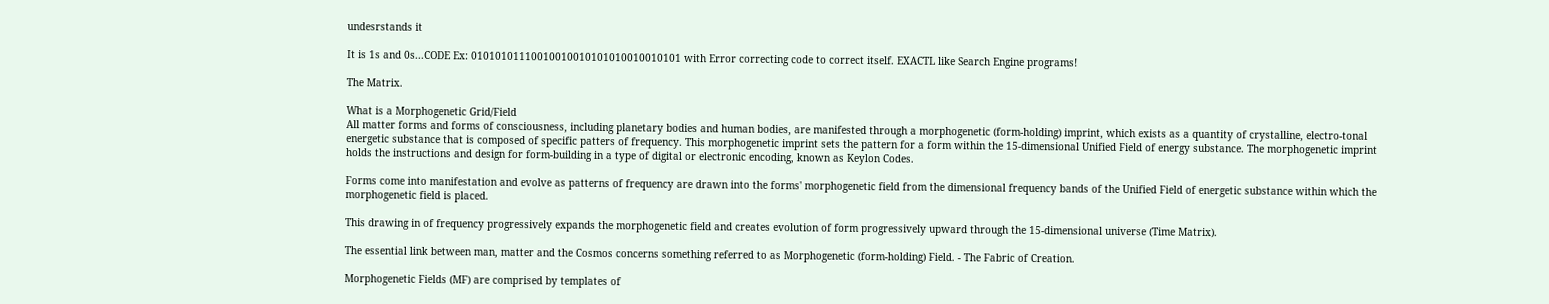undesrstands it

It is 1s and 0s...CODE Ex: 01010101110010010010101010010010101 with Error correcting code to correct itself. EXACTL like Search Engine programs!

The Matrix.

What is a Morphogenetic Grid/Field
All matter forms and forms of consciousness, including planetary bodies and human bodies, are manifested through a morphogenetic (form-holding) imprint, which exists as a quantity of crystalline, electro-tonal energetic substance that is composed of specific patters of frequency. This morphogenetic imprint sets the pattern for a form within the 15-dimensional Unified Field of energy substance. The morphogenetic imprint holds the instructions and design for form-building in a type of digital or electronic encoding, known as Keylon Codes.

Forms come into manifestation and evolve as patterns of frequency are drawn into the forms' morphogenetic field from the dimensional frequency bands of the Unified Field of energetic substance within which the morphogenetic field is placed.

This drawing in of frequency progressively expands the morphogenetic field and creates evolution of form progressively upward through the 15-dimensional universe (Time Matrix).

The essential link between man, matter and the Cosmos concerns something referred to as Morphogenetic (form-holding) Field. - The Fabric of Creation.

Morphogenetic Fields (MF) are comprised by templates of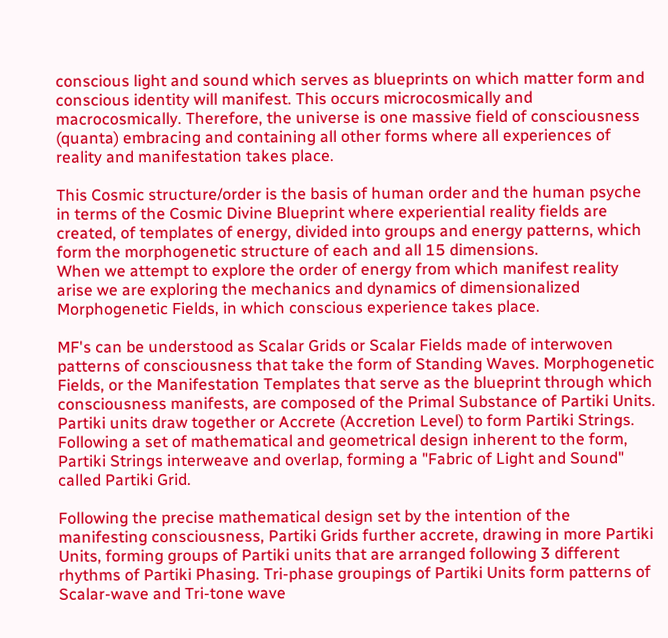conscious light and sound which serves as blueprints on which matter form and conscious identity will manifest. This occurs microcosmically and macrocosmically. Therefore, the universe is one massive field of consciousness (quanta) embracing and containing all other forms where all experiences of reality and manifestation takes place.

This Cosmic structure/order is the basis of human order and the human psyche in terms of the Cosmic Divine Blueprint where experiential reality fields are created, of templates of energy, divided into groups and energy patterns, which form the morphogenetic structure of each and all 15 dimensions.
When we attempt to explore the order of energy from which manifest reality arise we are exploring the mechanics and dynamics of dimensionalized Morphogenetic Fields, in which conscious experience takes place.

MF's can be understood as Scalar Grids or Scalar Fields made of interwoven patterns of consciousness that take the form of Standing Waves. Morphogenetic Fields, or the Manifestation Templates that serve as the blueprint through which consciousness manifests, are composed of the Primal Substance of Partiki Units. Partiki units draw together or Accrete (Accretion Level) to form Partiki Strings. Following a set of mathematical and geometrical design inherent to the form, Partiki Strings interweave and overlap, forming a "Fabric of Light and Sound" called Partiki Grid.

Following the precise mathematical design set by the intention of the manifesting consciousness, Partiki Grids further accrete, drawing in more Partiki Units, forming groups of Partiki units that are arranged following 3 different rhythms of Partiki Phasing. Tri-phase groupings of Partiki Units form patterns of Scalar-wave and Tri-tone wave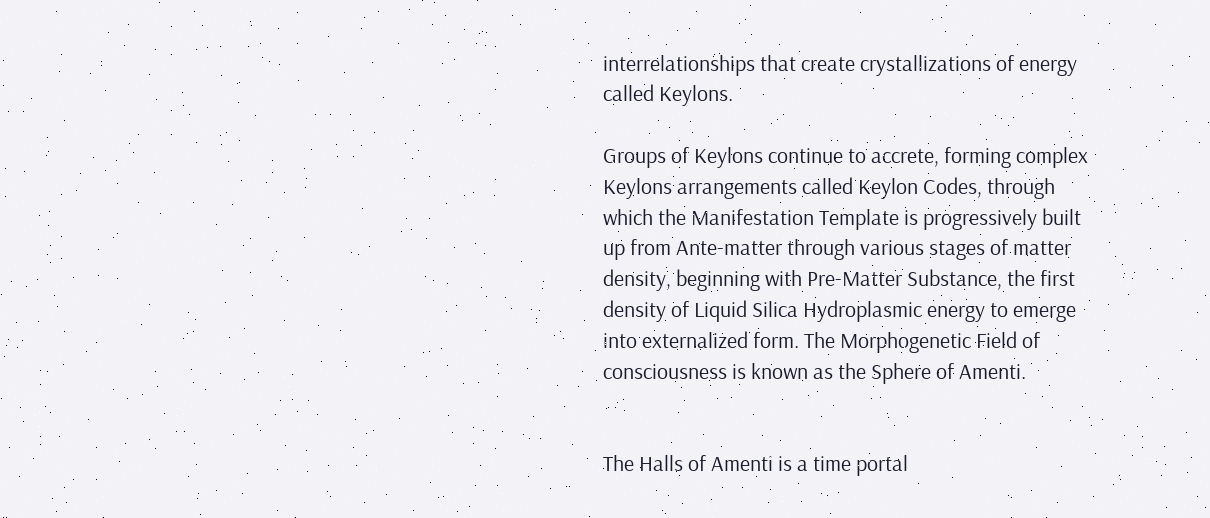interrelationships that create crystallizations of energy called Keylons.

Groups of Keylons continue to accrete, forming complex Keylons arrangements called Keylon Codes, through which the Manifestation Template is progressively built up from Ante-matter through various stages of matter density, beginning with Pre-Matter Substance, the first density of Liquid Silica Hydroplasmic energy to emerge into externalized form. The Morphogenetic Field of consciousness is known as the Sphere of Amenti.


The Halls of Amenti is a time portal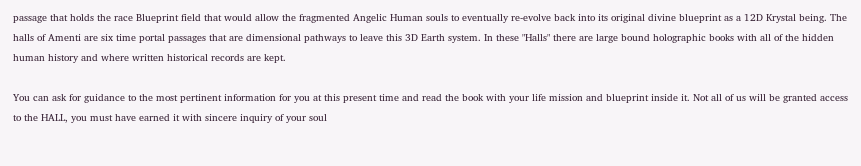passage that holds the race Blueprint field that would allow the fragmented Angelic Human souls to eventually re-evolve back into its original divine blueprint as a 12D Krystal being. The halls of Amenti are six time portal passages that are dimensional pathways to leave this 3D Earth system. In these "Halls" there are large bound holographic books with all of the hidden human history and where written historical records are kept.

You can ask for guidance to the most pertinent information for you at this present time and read the book with your life mission and blueprint inside it. Not all of us will be granted access to the HALL, you must have earned it with sincere inquiry of your soul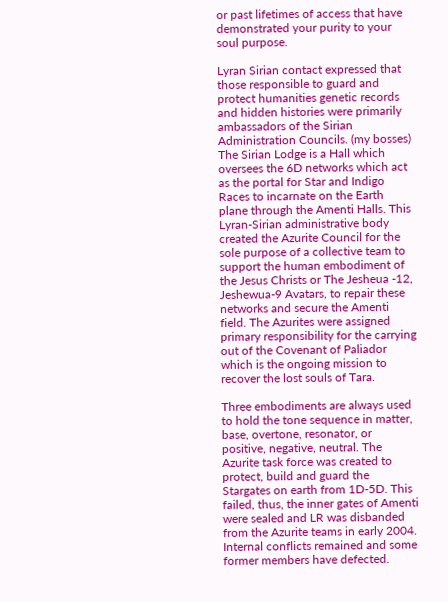or past lifetimes of access that have demonstrated your purity to your soul purpose.

Lyran Sirian contact expressed that those responsible to guard and protect humanities genetic records and hidden histories were primarily ambassadors of the Sirian Administration Councils. (my bosses) The Sirian Lodge is a Hall which oversees the 6D networks which act as the portal for Star and Indigo Races to incarnate on the Earth plane through the Amenti Halls. This Lyran-Sirian administrative body created the Azurite Council for the sole purpose of a collective team to support the human embodiment of the Jesus Christs or The Jesheua -12, Jeshewua-9 Avatars, to repair these networks and secure the Amenti field. The Azurites were assigned primary responsibility for the carrying out of the Covenant of Paliador which is the ongoing mission to recover the lost souls of Tara.

Three embodiments are always used to hold the tone sequence in matter, base, overtone, resonator, or positive, negative, neutral. The Azurite task force was created to protect, build and guard the Stargates on earth from 1D-5D. This failed, thus, the inner gates of Amenti were sealed and LR was disbanded from the Azurite teams in early 2004. Internal conflicts remained and some former members have defected.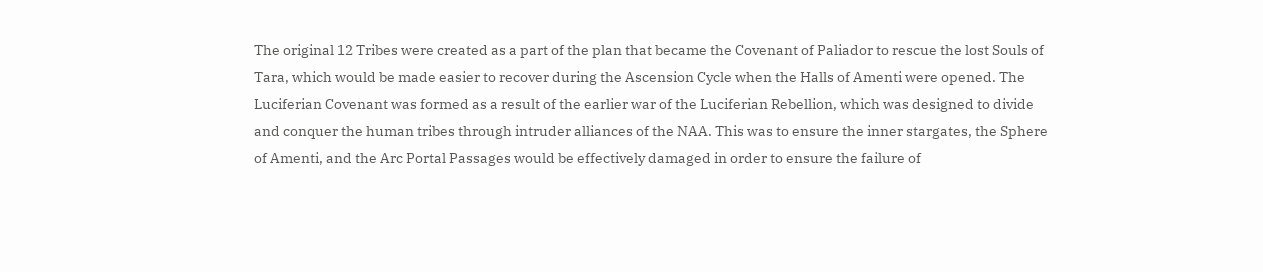The original 12 Tribes were created as a part of the plan that became the Covenant of Paliador to rescue the lost Souls of Tara, which would be made easier to recover during the Ascension Cycle when the Halls of Amenti were opened. The Luciferian Covenant was formed as a result of the earlier war of the Luciferian Rebellion, which was designed to divide and conquer the human tribes through intruder alliances of the NAA. This was to ensure the inner stargates, the Sphere of Amenti, and the Arc Portal Passages would be effectively damaged in order to ensure the failure of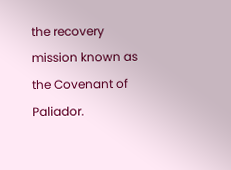the recovery mission known as the Covenant of Paliador.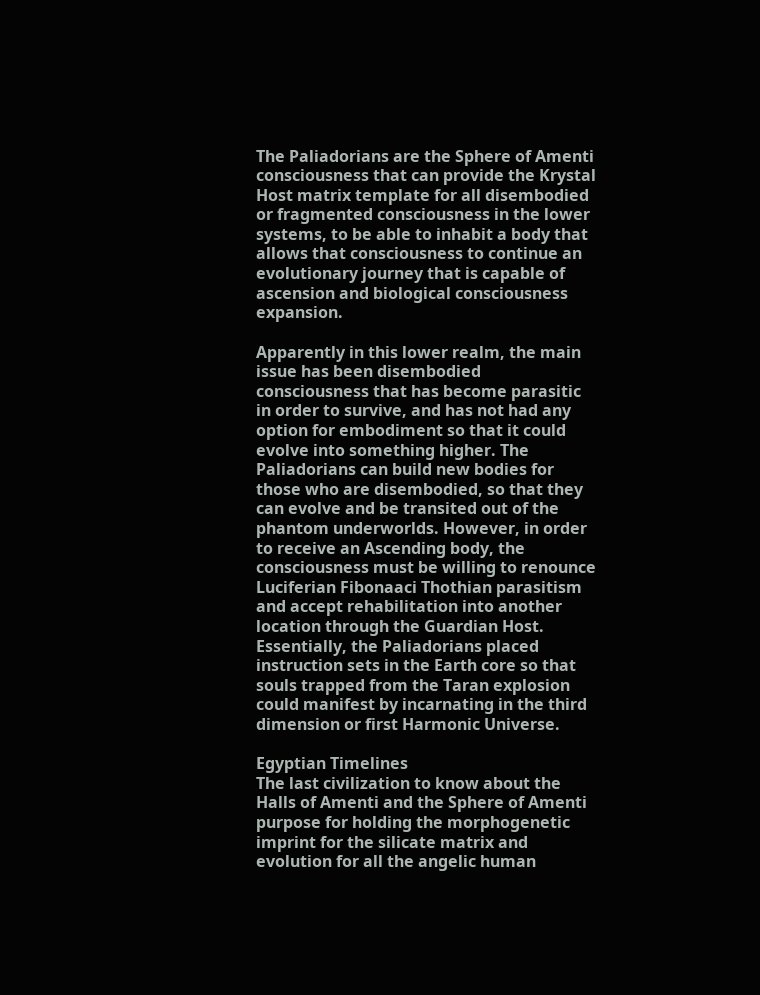The Paliadorians are the Sphere of Amenti consciousness that can provide the Krystal Host matrix template for all disembodied or fragmented consciousness in the lower systems, to be able to inhabit a body that allows that consciousness to continue an evolutionary journey that is capable of ascension and biological consciousness expansion.

Apparently in this lower realm, the main issue has been disembodied consciousness that has become parasitic in order to survive, and has not had any option for embodiment so that it could evolve into something higher. The Paliadorians can build new bodies for those who are disembodied, so that they can evolve and be transited out of the phantom underworlds. However, in order to receive an Ascending body, the consciousness must be willing to renounce Luciferian Fibonaaci Thothian parasitism and accept rehabilitation into another location through the Guardian Host. Essentially, the Paliadorians placed instruction sets in the Earth core so that souls trapped from the Taran explosion could manifest by incarnating in the third dimension or first Harmonic Universe.

Egyptian Timelines
The last civilization to know about the Halls of Amenti and the Sphere of Amenti purpose for holding the morphogenetic imprint for the silicate matrix and evolution for all the angelic human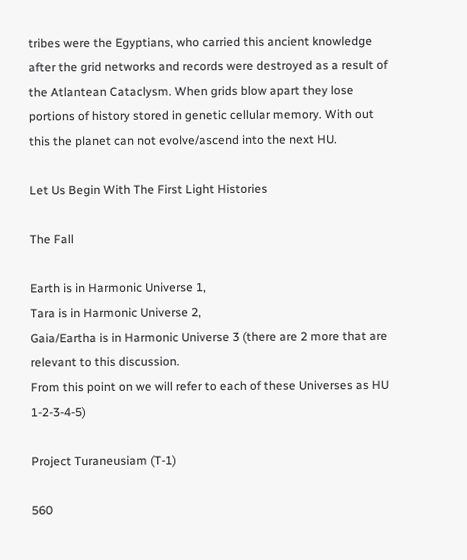tribes were the Egyptians, who carried this ancient knowledge after the grid networks and records were destroyed as a result of the Atlantean Cataclysm. When grids blow apart they lose portions of history stored in genetic cellular memory. With out this the planet can not evolve/ascend into the next HU.

Let Us Begin With The First Light Histories

The Fall

Earth is in Harmonic Universe 1,
Tara is in Harmonic Universe 2,
Gaia/Eartha is in Harmonic Universe 3 (there are 2 more that are relevant to this discussion.
From this point on we will refer to each of these Universes as HU 1-2-3-4-5)

Project Turaneusiam (T-1)

560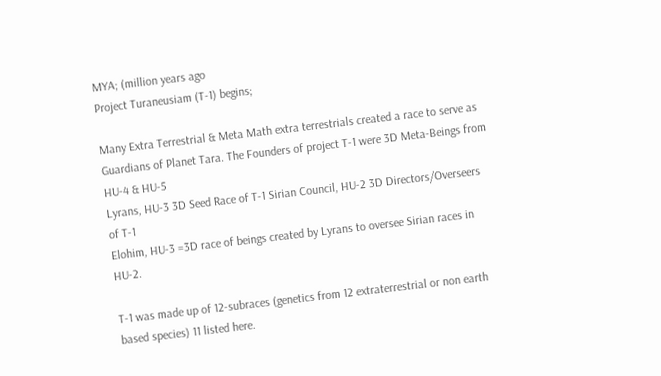MYA; (million years ago
Project Turaneusiam (T-1) begins;

Many Extra Terrestrial & Meta Math extra terrestrials created a race to serve as Guardians of Planet Tara. The Founders of project T-1 were 3D Meta-Beings from HU-4 & HU-5
Lyrans, HU-3 3D Seed Race of T-1 Sirian Council, HU-2 3D Directors/Overseers of T-1
Elohim, HU-3 =3D race of beings created by Lyrans to oversee Sirian races in HU-2.

T-1 was made up of 12-subraces (genetics from 12 extraterrestrial or non earth based species) 11 listed here.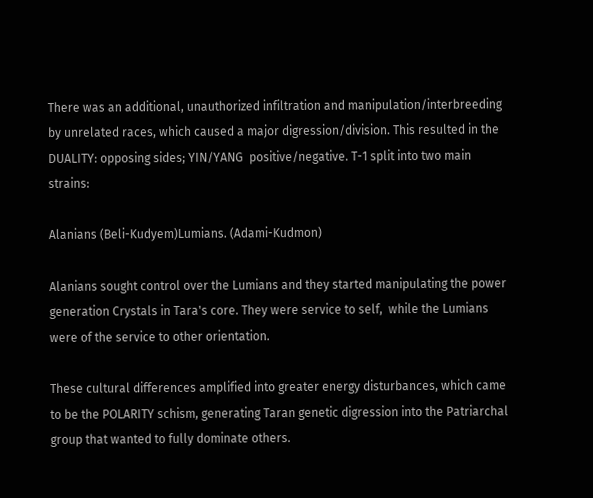There was an additional, unauthorized infiltration and manipulation/interbreeding by unrelated races, which caused a major digression/division. This resulted in the DUALITY: opposing sides; YIN/YANG  positive/negative. T-1 split into two main strains:

Alanians (Beli-Kudyem)Lumians. (Adami-Kudmon)

Alanians sought control over the Lumians and they started manipulating the power generation Crystals in Tara's core. They were service to self,  while the Lumians were of the service to other orientation.

These cultural differences amplified into greater energy disturbances, which came to be the POLARITY schism, generating Taran genetic digression into the Patriarchal group that wanted to fully dominate others.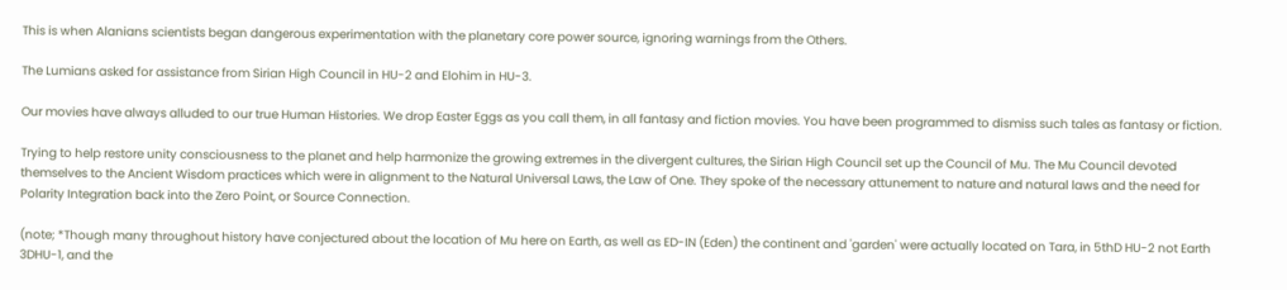This is when Alanians scientists began dangerous experimentation with the planetary core power source, ignoring warnings from the Others.

The Lumians asked for assistance from Sirian High Council in HU-2 and Elohim in HU-3.

Our movies have always alluded to our true Human Histories. We drop Easter Eggs as you call them, in all fantasy and fiction movies. You have been programmed to dismiss such tales as fantasy or fiction.

Trying to help restore unity consciousness to the planet and help harmonize the growing extremes in the divergent cultures, the Sirian High Council set up the Council of Mu. The Mu Council devoted themselves to the Ancient Wisdom practices which were in alignment to the Natural Universal Laws, the Law of One. They spoke of the necessary attunement to nature and natural laws and the need for Polarity Integration back into the Zero Point, or Source Connection.

(note; *Though many throughout history have conjectured about the location of Mu here on Earth, as well as ED-IN (Eden) the continent and 'garden' were actually located on Tara, in 5thD HU-2 not Earth 3DHU-1, and the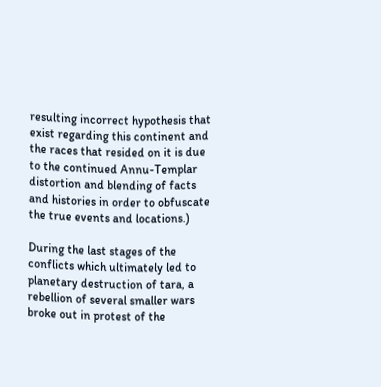resulting incorrect hypothesis that exist regarding this continent and the races that resided on it is due to the continued Annu-Templar distortion and blending of facts and histories in order to obfuscate the true events and locations.)

During the last stages of the conflicts which ultimately led to planetary destruction of tara, a rebellion of several smaller wars broke out in protest of the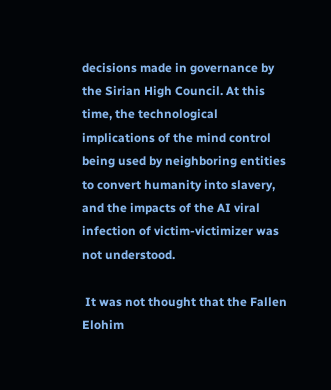decisions made in governance by the Sirian High Council. At this time, the technological implications of the mind control being used by neighboring entities to convert humanity into slavery, and the impacts of the AI viral infection of victim-victimizer was not understood.

 It was not thought that the Fallen Elohim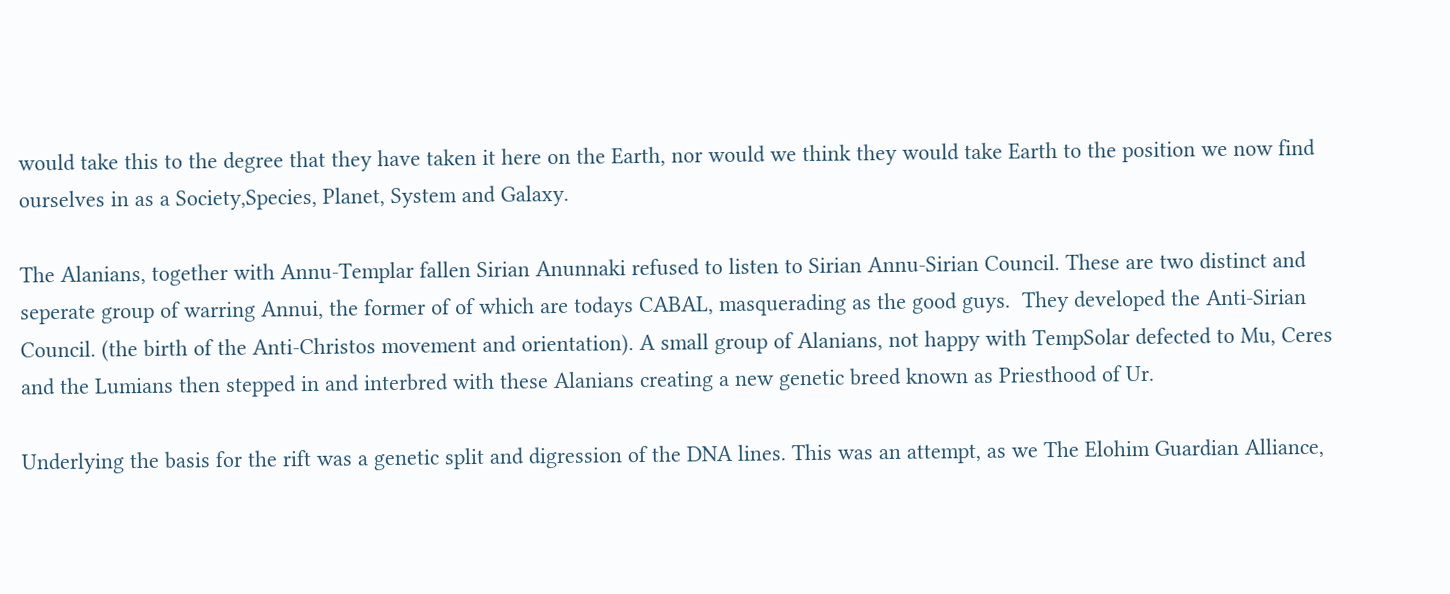would take this to the degree that they have taken it here on the Earth, nor would we think they would take Earth to the position we now find ourselves in as a Society,Species, Planet, System and Galaxy.

The Alanians, together with Annu-Templar fallen Sirian Anunnaki refused to listen to Sirian Annu-Sirian Council. These are two distinct and seperate group of warring Annui, the former of of which are todays CABAL, masquerading as the good guys.  They developed the Anti-Sirian Council. (the birth of the Anti-Christos movement and orientation). A small group of Alanians, not happy with TempSolar defected to Mu, Ceres and the Lumians then stepped in and interbred with these Alanians creating a new genetic breed known as Priesthood of Ur.

Underlying the basis for the rift was a genetic split and digression of the DNA lines. This was an attempt, as we The Elohim Guardian Alliance,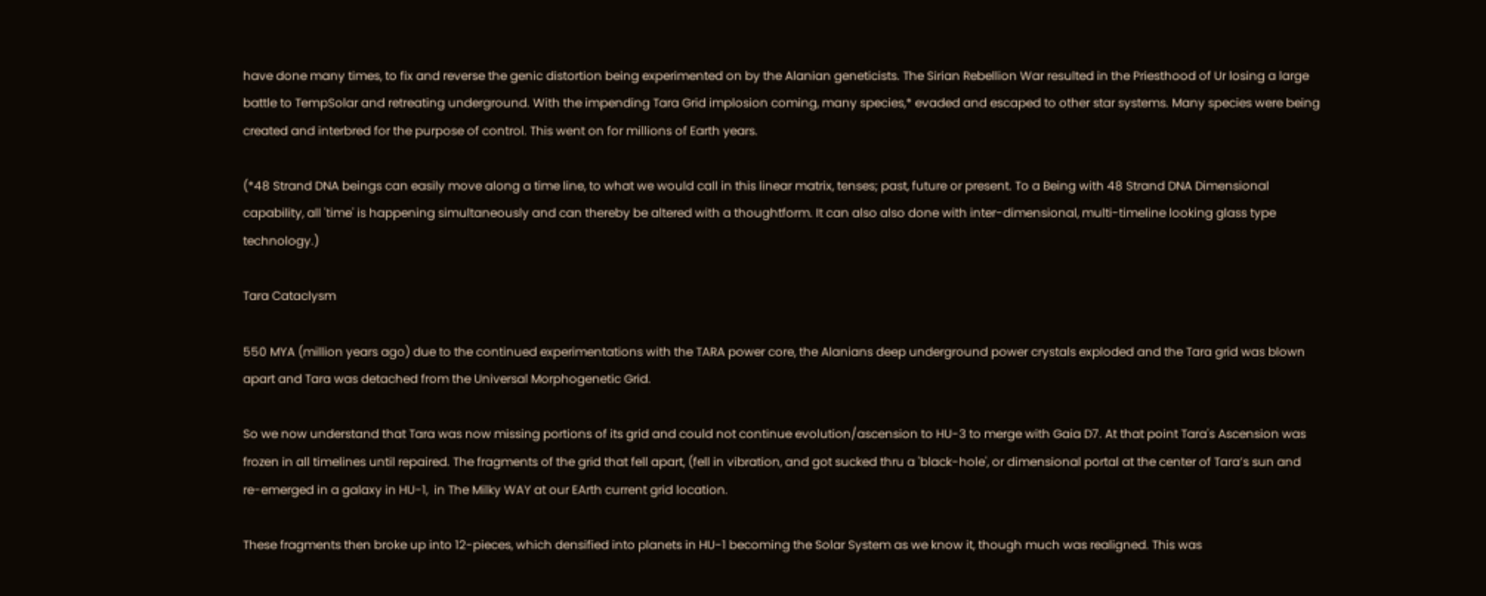have done many times, to fix and reverse the genic distortion being experimented on by the Alanian geneticists. The Sirian Rebellion War resulted in the Priesthood of Ur losing a large battle to TempSolar and retreating underground. With the impending Tara Grid implosion coming, many species,* evaded and escaped to other star systems. Many species were being created and interbred for the purpose of control. This went on for millions of Earth years.

(*48 Strand DNA beings can easily move along a time line, to what we would call in this linear matrix, tenses; past, future or present. To a Being with 48 Strand DNA Dimensional capability, all 'time' is happening simultaneously and can thereby be altered with a thoughtform. It can also also done with inter-dimensional, multi-timeline looking glass type technology.)

Tara Cataclysm

550 MYA (million years ago) due to the continued experimentations with the TARA power core, the Alanians deep underground power crystals exploded and the Tara grid was blown apart and Tara was detached from the Universal Morphogenetic Grid.

So we now understand that Tara was now missing portions of its grid and could not continue evolution/ascension to HU-3 to merge with Gaia D7. At that point Tara's Ascension was frozen in all timelines until repaired. The fragments of the grid that fell apart, (fell in vibration, and got sucked thru a 'black-hole', or dimensional portal at the center of Tara’s sun and re-emerged in a galaxy in HU-1,  in The Milky WAY at our EArth current grid location.

These fragments then broke up into 12-pieces, which densified into planets in HU-1 becoming the Solar System as we know it, though much was realigned. This was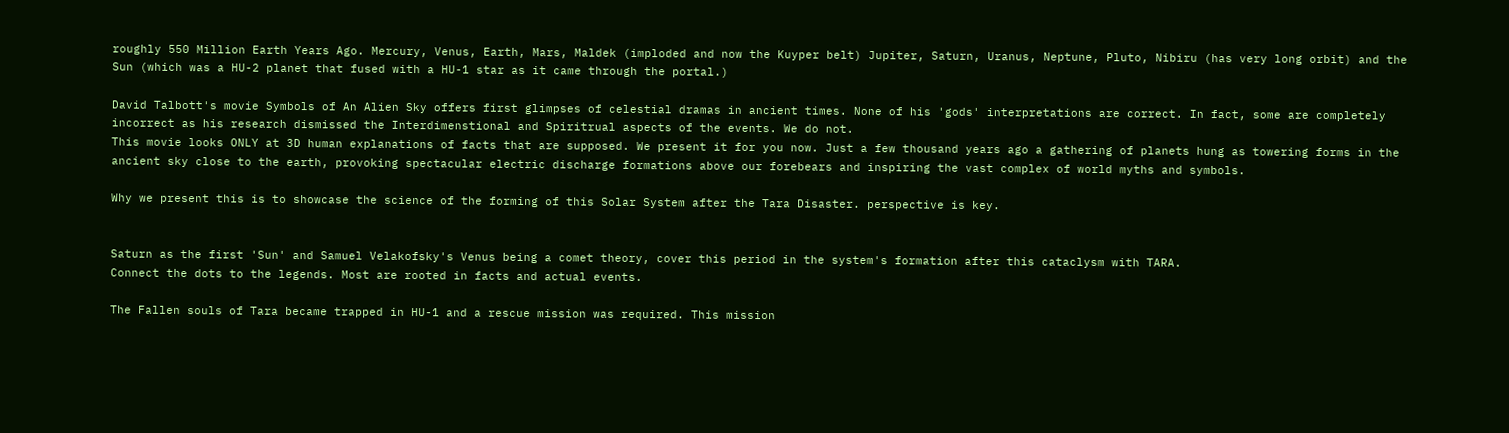roughly 550 Million Earth Years Ago. Mercury, Venus, Earth, Mars, Maldek (imploded and now the Kuyper belt) Jupiter, Saturn, Uranus, Neptune, Pluto, Nibiru (has very long orbit) and the Sun (which was a HU-2 planet that fused with a HU-1 star as it came through the portal.)

David Talbott's movie Symbols of An Alien Sky offers first glimpses of celestial dramas in ancient times. None of his 'gods' interpretations are correct. In fact, some are completely incorrect as his research dismissed the Interdimenstional and Spiritrual aspects of the events. We do not.
This movie looks ONLY at 3D human explanations of facts that are supposed. We present it for you now. Just a few thousand years ago a gathering of planets hung as towering forms in the ancient sky close to the earth, provoking spectacular electric discharge formations above our forebears and inspiring the vast complex of world myths and symbols.

Why we present this is to showcase the science of the forming of this Solar System after the Tara Disaster. perspective is key.


Saturn as the first 'Sun' and Samuel Velakofsky's Venus being a comet theory, cover this period in the system's formation after this cataclysm with TARA.
Connect the dots to the legends. Most are rooted in facts and actual events.

The Fallen souls of Tara became trapped in HU-1 and a rescue mission was required. This mission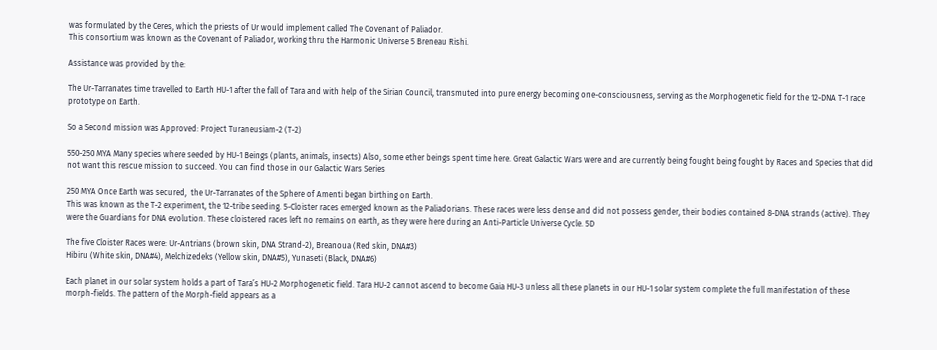was formulated by the Ceres, which the priests of Ur would implement called The Covenant of Paliador.
This consortium was known as the Covenant of Paliador, working thru the Harmonic Universe 5 Breneau Rishi.

Assistance was provided by the:

The Ur-Tarranates time travelled to Earth HU-1 after the fall of Tara and with help of the Sirian Council, transmuted into pure energy becoming one-consciousness, serving as the Morphogenetic field for the 12-DNA T-1 race prototype on Earth.

So a Second mission was Approved: Project Turaneusiam-2 (T-2)

550-250 MYA Many species where seeded by HU-1 Beings (plants, animals, insects) Also, some ether beings spent time here. Great Galactic Wars were and are currently being fought being fought by Races and Species that did not want this rescue mission to succeed. You can find those in our Galactic Wars Series

250 MYA Once Earth was secured,  the Ur-Tarranates of the Sphere of Amenti began birthing on Earth.
This was known as the T-2 experiment, the 12-tribe seeding. 5-Cloister races emerged known as the Paliadorians. These races were less dense and did not possess gender, their bodies contained 8-DNA strands (active). They were the Guardians for DNA evolution. These cloistered races left no remains on earth, as they were here during an Anti-Particle Universe Cycle. 5D

The five Cloister Races were: Ur-Antrians (brown skin, DNA Strand-2), Breanoua (Red skin, DNA#3)
Hibiru (White skin, DNA#4), Melchizedeks (Yellow skin, DNA#5), Yunaseti (Black, DNA#6)

Each planet in our solar system holds a part of Tara’s HU-2 Morphogenetic field. Tara HU-2 cannot ascend to become Gaia HU-3 unless all these planets in our HU-1 solar system complete the full manifestation of these morph-fields. The pattern of the Morph-field appears as a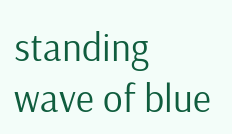standing wave of blue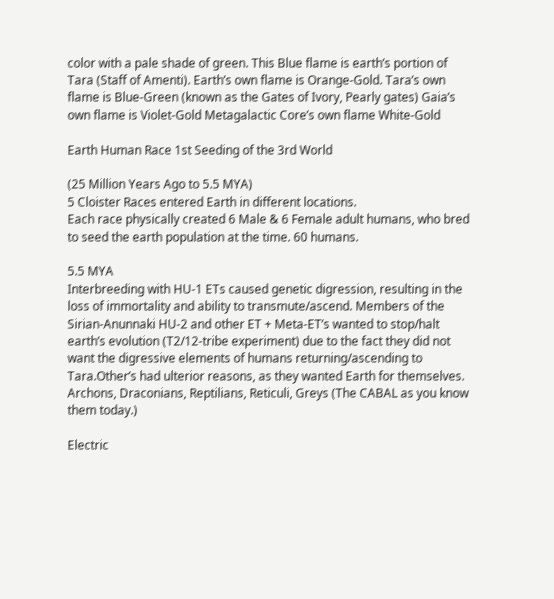color with a pale shade of green. This Blue flame is earth’s portion of Tara (Staff of Amenti). Earth’s own flame is Orange-Gold. Tara’s own flame is Blue-Green (known as the Gates of Ivory, Pearly gates) Gaia’s own flame is Violet-Gold Metagalactic Core’s own flame White-Gold

Earth Human Race 1st Seeding of the 3rd World

(25 Million Years Ago to 5.5 MYA)
5 Cloister Races entered Earth in different locations.
Each race physically created 6 Male & 6 Female adult humans, who bred to seed the earth population at the time. 60 humans.

5.5 MYA
Interbreeding with HU-1 ETs caused genetic digression, resulting in the loss of immortality and ability to transmute/ascend. Members of the Sirian-Anunnaki HU-2 and other ET + Meta-ET’s wanted to stop/halt earth’s evolution (T2/12-tribe experiment) due to the fact they did not want the digressive elements of humans returning/ascending to Tara.Other’s had ulterior reasons, as they wanted Earth for themselves. Archons, Draconians, Reptilians, Reticuli, Greys (The CABAL as you know them today.)

Electric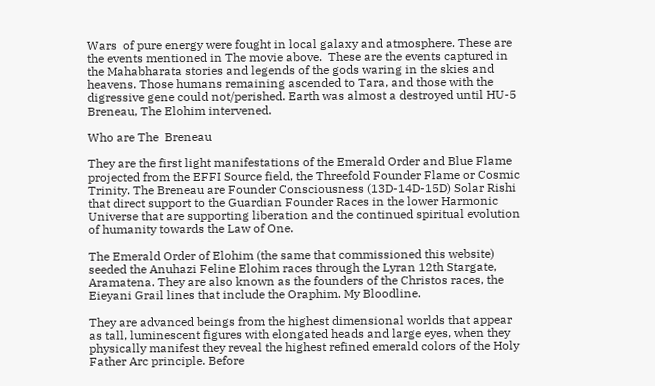Wars  of pure energy were fought in local galaxy and atmosphere. These are the events mentioned in The movie above.  These are the events captured in the Mahabharata stories and legends of the gods waring in the skies and heavens. Those humans remaining ascended to Tara, and those with the digressive gene could not/perished. Earth was almost a destroyed until HU-5 Breneau, The Elohim intervened.

Who are The  Breneau

They are the first light manifestations of the Emerald Order and Blue Flame projected from the EFFI Source field, the Threefold Founder Flame or Cosmic Trinity. The Breneau are Founder Consciousness (13D-14D-15D) Solar Rishi that direct support to the Guardian Founder Races in the lower Harmonic Universe that are supporting liberation and the continued spiritual evolution of humanity towards the Law of One.

The Emerald Order of Elohim (the same that commissioned this website) seeded the Anuhazi Feline Elohim races through the Lyran 12th Stargate, Aramatena. They are also known as the founders of the Christos races, the Eieyani Grail lines that include the Oraphim. My Bloodline.

They are advanced beings from the highest dimensional worlds that appear as tall, luminescent figures with elongated heads and large eyes, when they physically manifest they reveal the highest refined emerald colors of the Holy Father Arc principle. Before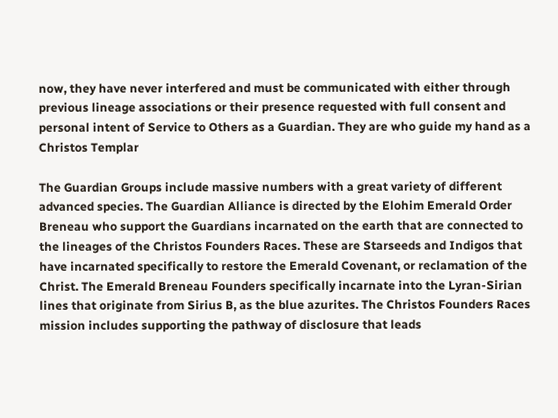now, they have never interfered and must be communicated with either through previous lineage associations or their presence requested with full consent and personal intent of Service to Others as a Guardian. They are who guide my hand as a Christos Templar

The Guardian Groups include massive numbers with a great variety of different advanced species. The Guardian Alliance is directed by the Elohim Emerald Order Breneau who support the Guardians incarnated on the earth that are connected to the lineages of the Christos Founders Races. These are Starseeds and Indigos that have incarnated specifically to restore the Emerald Covenant, or reclamation of the Christ. The Emerald Breneau Founders specifically incarnate into the Lyran-Sirian lines that originate from Sirius B, as the blue azurites. The Christos Founders Races mission includes supporting the pathway of disclosure that leads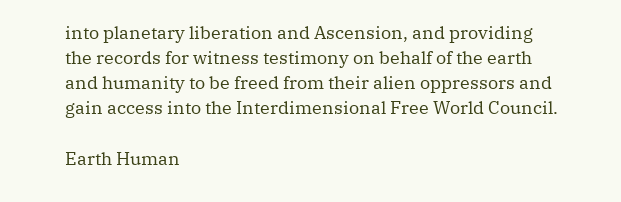into planetary liberation and Ascension, and providing the records for witness testimony on behalf of the earth and humanity to be freed from their alien oppressors and gain access into the Interdimensional Free World Council.

Earth Human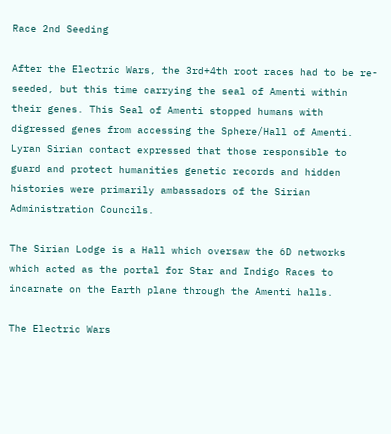Race 2nd Seeding

After the Electric Wars, the 3rd+4th root races had to be re-seeded, but this time carrying the seal of Amenti within their genes. This Seal of Amenti stopped humans with digressed genes from accessing the Sphere/Hall of Amenti. Lyran Sirian contact expressed that those responsible to guard and protect humanities genetic records and hidden histories were primarily ambassadors of the Sirian Administration Councils.

The Sirian Lodge is a Hall which oversaw the 6D networks which acted as the portal for Star and Indigo Races to incarnate on the Earth plane through the Amenti halls.

The Electric Wars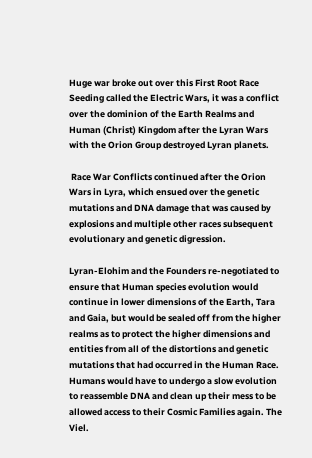Huge war broke out over this First Root Race Seeding called the Electric Wars, it was a conflict over the dominion of the Earth Realms and Human (Christ) Kingdom after the Lyran Wars with the Orion Group destroyed Lyran planets.

 Race War Conflicts continued after the Orion Wars in Lyra, which ensued over the genetic mutations and DNA damage that was caused by explosions and multiple other races subsequent evolutionary and genetic digression.

Lyran-Elohim and the Founders re-negotiated to ensure that Human species evolution would continue in lower dimensions of the Earth, Tara and Gaia, but would be sealed off from the higher realms as to protect the higher dimensions and entities from all of the distortions and genetic mutations that had occurred in the Human Race. Humans would have to undergo a slow evolution to reassemble DNA and clean up their mess to be allowed access to their Cosmic Families again. The Viel.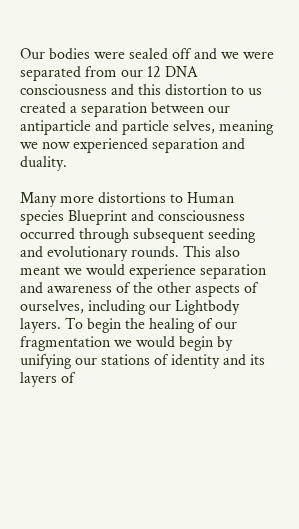Our bodies were sealed off and we were separated from our 12 DNA consciousness and this distortion to us created a separation between our antiparticle and particle selves, meaning we now experienced separation and duality.

Many more distortions to Human species Blueprint and consciousness occurred through subsequent seeding and evolutionary rounds. This also meant we would experience separation and awareness of the other aspects of ourselves, including our Lightbody layers. To begin the healing of our fragmentation we would begin by unifying our stations of identity and its layers of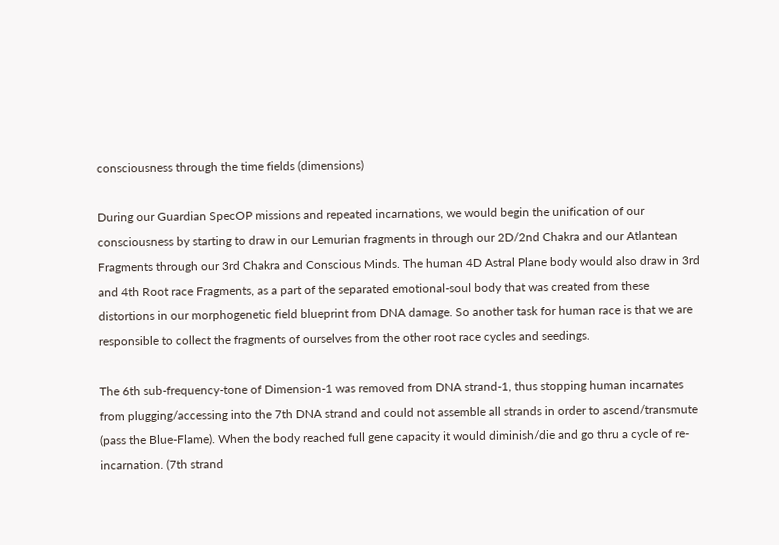consciousness through the time fields (dimensions)

During our Guardian SpecOP missions and repeated incarnations, we would begin the unification of our consciousness by starting to draw in our Lemurian fragments in through our 2D/2nd Chakra and our Atlantean Fragments through our 3rd Chakra and Conscious Minds. The human 4D Astral Plane body would also draw in 3rd and 4th Root race Fragments, as a part of the separated emotional-soul body that was created from these distortions in our morphogenetic field blueprint from DNA damage. So another task for human race is that we are responsible to collect the fragments of ourselves from the other root race cycles and seedings.

The 6th sub-frequency-tone of Dimension-1 was removed from DNA strand-1, thus stopping human incarnates from plugging/accessing into the 7th DNA strand and could not assemble all strands in order to ascend/transmute (pass the Blue-Flame). When the body reached full gene capacity it would diminish/die and go thru a cycle of re-incarnation. (7th strand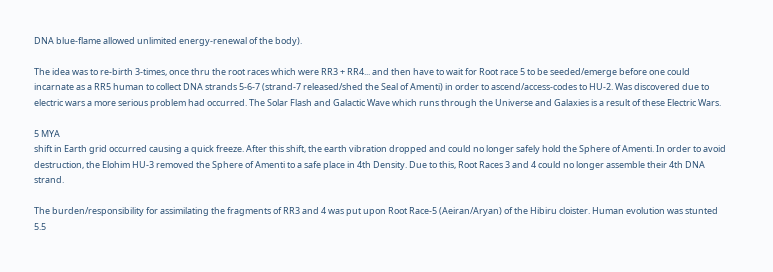DNA blue-flame allowed unlimited energy-renewal of the body).

The idea was to re-birth 3-times, once thru the root races which were RR3 + RR4... and then have to wait for Root race 5 to be seeded/emerge before one could incarnate as a RR5 human to collect DNA strands 5-6-7 (strand-7 released/shed the Seal of Amenti) in order to ascend/access-codes to HU-2. Was discovered due to electric wars a more serious problem had occurred. The Solar Flash and Galactic Wave which runs through the Universe and Galaxies is a result of these Electric Wars.

5 MYA
shift in Earth grid occurred causing a quick freeze. After this shift, the earth vibration dropped and could no longer safely hold the Sphere of Amenti. In order to avoid destruction, the Elohim HU-3 removed the Sphere of Amenti to a safe place in 4th Density. Due to this, Root Races 3 and 4 could no longer assemble their 4th DNA strand.

The burden/responsibility for assimilating the fragments of RR3 and 4 was put upon Root Race-5 (Aeiran/Aryan) of the Hibiru cloister. Human evolution was stunted 5.5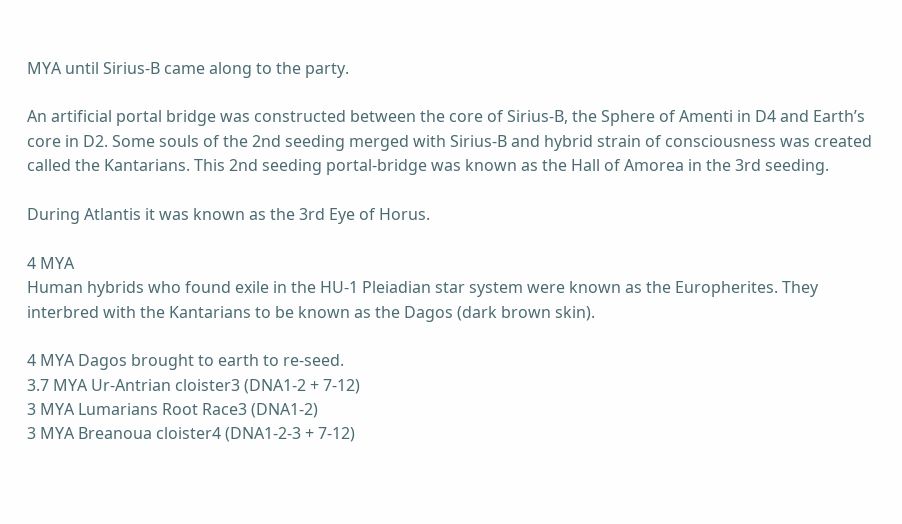MYA until Sirius-B came along to the party.

An artificial portal bridge was constructed between the core of Sirius-B, the Sphere of Amenti in D4 and Earth’s core in D2. Some souls of the 2nd seeding merged with Sirius-B and hybrid strain of consciousness was created called the Kantarians. This 2nd seeding portal-bridge was known as the Hall of Amorea in the 3rd seeding.

During Atlantis it was known as the 3rd Eye of Horus.

4 MYA
Human hybrids who found exile in the HU-1 Pleiadian star system were known as the Europherites. They interbred with the Kantarians to be known as the Dagos (dark brown skin).

4 MYA Dagos brought to earth to re-seed.
3.7 MYA Ur-Antrian cloister3 (DNA1-2 + 7-12)
3 MYA Lumarians Root Race3 (DNA1-2)
3 MYA Breanoua cloister4 (DNA1-2-3 + 7-12)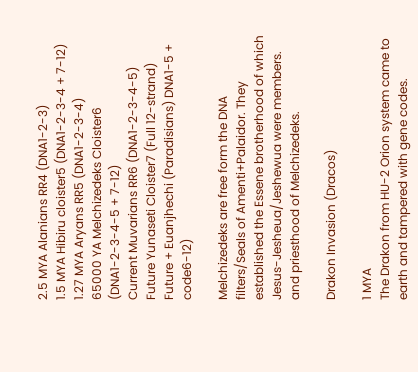2.5 MYA Alanians RR4 (DNA1-2-3)
1.5 MYA Hibiru cloister5 (DNA1-2-3-4 + 7-12)
1.27 MYA Aryans RR5 (DNA1-2-3-4)
65000 YA Melchizedeks Cloister6 (DNA1-2-3-4-5 + 7-12)
Current Muvarians RR6 (DNA1-2-3-4-5)
Future Yunaseti Cloister7 (Full 12-strand)
Future + Euanjhechi (Paradisians) DNA1-5 + code6-12)

Melchizedeks are free form the DNA filters/Seals of Amenti+Palaidor. They established the Essene brotherhood of which Jesus-Jesheua/Jeshewua were members. and priesthood of Melchizedeks.

Drakon Invasion (Dracos)

1 MYA
The Drakon from HU-2 Orion system came to earth and tampered with gene codes.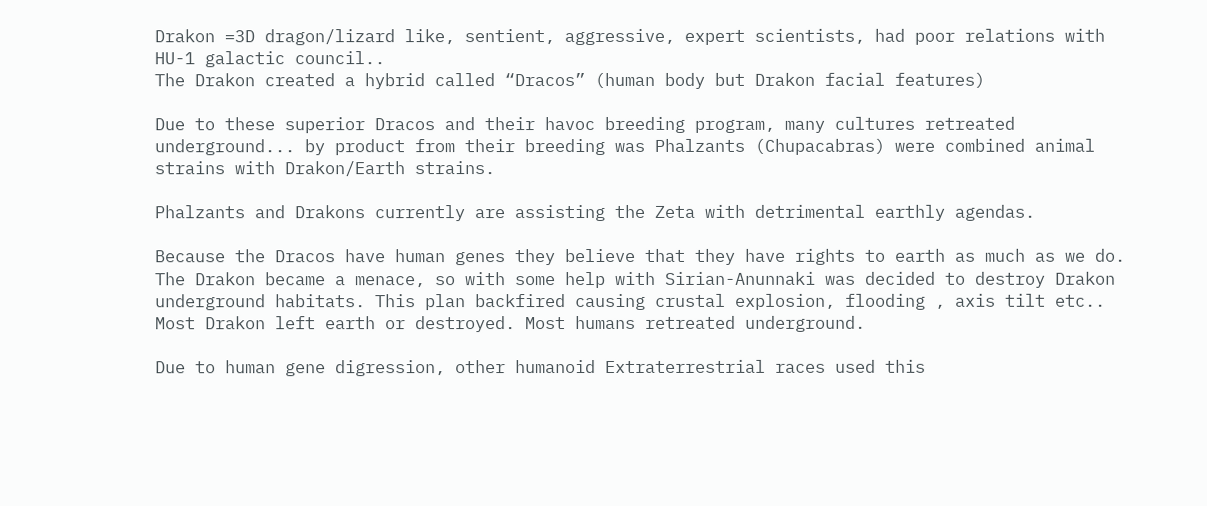Drakon =3D dragon/lizard like, sentient, aggressive, expert scientists, had poor relations with HU-1 galactic council..
The Drakon created a hybrid called “Dracos” (human body but Drakon facial features)

Due to these superior Dracos and their havoc breeding program, many cultures retreated underground... by product from their breeding was Phalzants (Chupacabras) were combined animal strains with Drakon/Earth strains.

Phalzants and Drakons currently are assisting the Zeta with detrimental earthly agendas.

Because the Dracos have human genes they believe that they have rights to earth as much as we do.
The Drakon became a menace, so with some help with Sirian-Anunnaki was decided to destroy Drakon underground habitats. This plan backfired causing crustal explosion, flooding , axis tilt etc..
Most Drakon left earth or destroyed. Most humans retreated underground.

Due to human gene digression, other humanoid Extraterrestrial races used this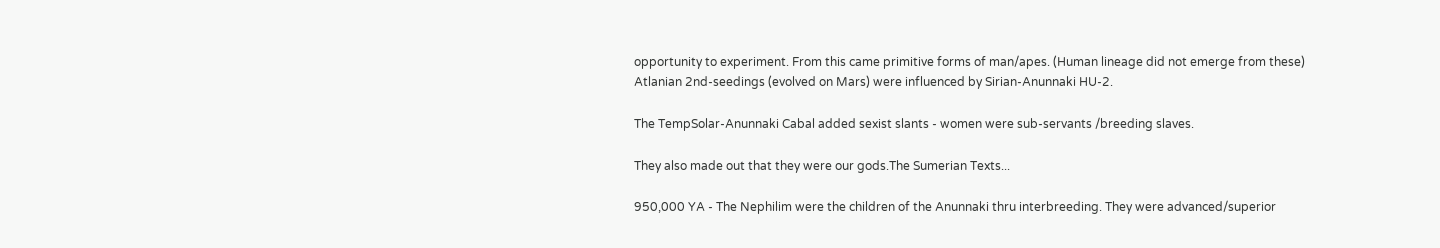opportunity to experiment. From this came primitive forms of man/apes. (Human lineage did not emerge from these)
Atlanian 2nd-seedings (evolved on Mars) were influenced by Sirian-Anunnaki HU-2.

The TempSolar-Anunnaki Cabal added sexist slants - women were sub-servants /breeding slaves.

They also made out that they were our gods.The Sumerian Texts...

950,000 YA - The Nephilim were the children of the Anunnaki thru interbreeding. They were advanced/superior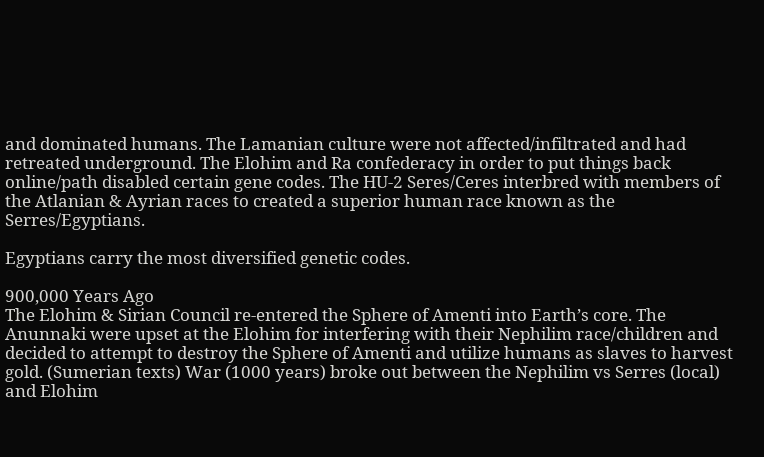and dominated humans. The Lamanian culture were not affected/infiltrated and had retreated underground. The Elohim and Ra confederacy in order to put things back online/path disabled certain gene codes. The HU-2 Seres/Ceres interbred with members of the Atlanian & Ayrian races to created a superior human race known as the Serres/Egyptians.

Egyptians carry the most diversified genetic codes.

900,000 Years Ago
The Elohim & Sirian Council re-entered the Sphere of Amenti into Earth’s core. The Anunnaki were upset at the Elohim for interfering with their Nephilim race/children and decided to attempt to destroy the Sphere of Amenti and utilize humans as slaves to harvest gold. (Sumerian texts) War (1000 years) broke out between the Nephilim vs Serres (local) and Elohim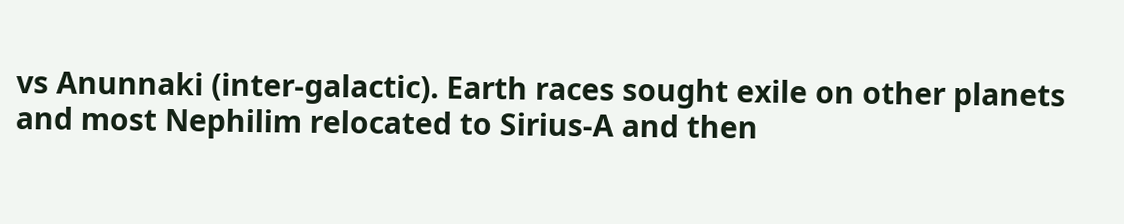vs Anunnaki (inter-galactic). Earth races sought exile on other planets and most Nephilim relocated to Sirius-A and then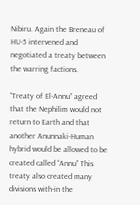Nibiru. Again the Breneau of HU-5 intervened and negotiated a treaty between the warring factions.

“Treaty of El-Annu” agreed that the Nephilim would not return to Earth and that another Anunnaki-Human hybrid would be allowed to be created called “Annu” This treaty also created many divisions with-in the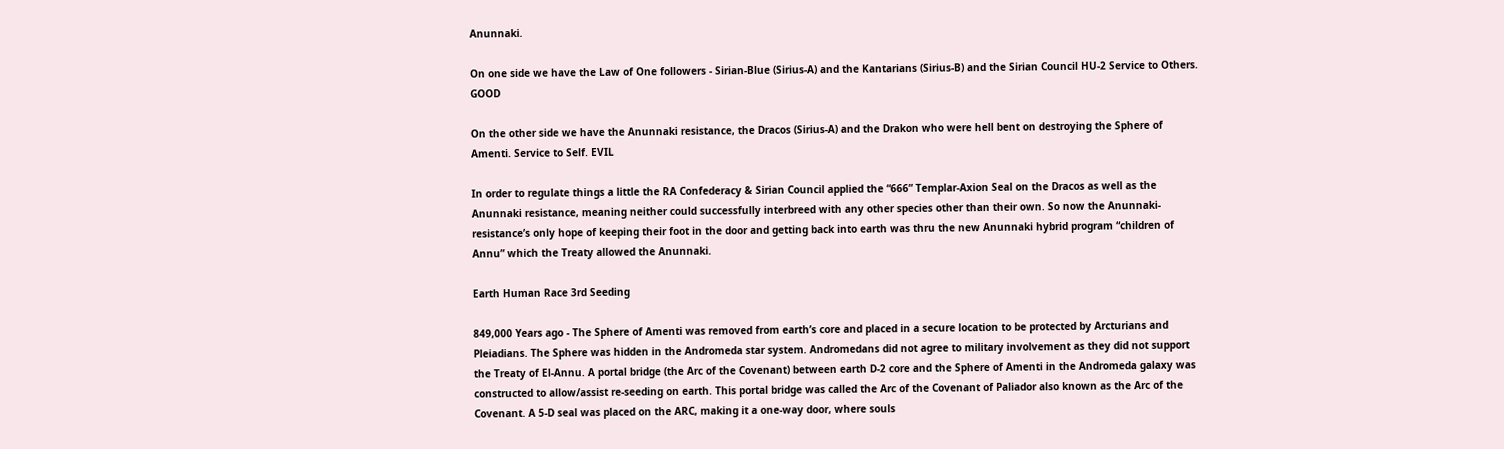Anunnaki.

On one side we have the Law of One followers - Sirian-Blue (Sirius-A) and the Kantarians (Sirius-B) and the Sirian Council HU-2 Service to Others. GOOD

On the other side we have the Anunnaki resistance, the Dracos (Sirius-A) and the Drakon who were hell bent on destroying the Sphere of Amenti. Service to Self. EVIL

In order to regulate things a little the RA Confederacy & Sirian Council applied the “666” Templar-Axion Seal on the Dracos as well as the Anunnaki resistance, meaning neither could successfully interbreed with any other species other than their own. So now the Anunnaki-resistance’s only hope of keeping their foot in the door and getting back into earth was thru the new Anunnaki hybrid program “children of Annu” which the Treaty allowed the Anunnaki.

Earth Human Race 3rd Seeding

849,000 Years ago - The Sphere of Amenti was removed from earth’s core and placed in a secure location to be protected by Arcturians and Pleiadians. The Sphere was hidden in the Andromeda star system. Andromedans did not agree to military involvement as they did not support the Treaty of El-Annu. A portal bridge (the Arc of the Covenant) between earth D-2 core and the Sphere of Amenti in the Andromeda galaxy was constructed to allow/assist re-seeding on earth. This portal bridge was called the Arc of the Covenant of Paliador also known as the Arc of the Covenant. A 5-D seal was placed on the ARC, making it a one-way door, where souls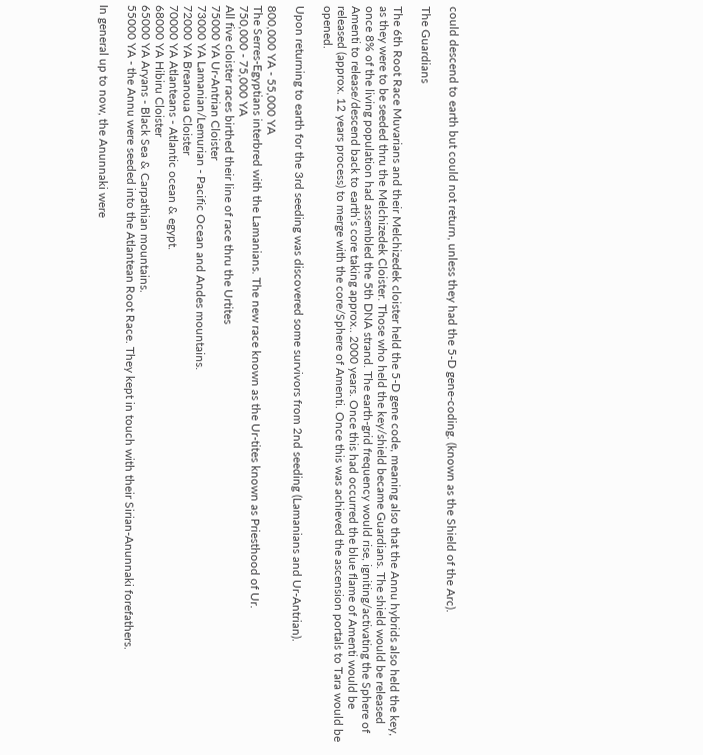could descend to earth but could not return, unless they had the 5-D gene-coding. (known as the Shield of the Arc).

The Guardians

The 6th Root Race Muvarians and their Melchizedek cloister held the 5-D gene code, meaning also that the Annu hybrids also held the key, as they were to be seeded thru the Melchizedek Cloister. Those who held the key/shield became Guardians. The shield would be released once 8% of the living population had assembled the 5th DNA strand. The earth-grid frequency would rise, igniting/activating the Sphere of Amenti to release/descend back to earth’s core taking approx.. 2000 years. Once this had occurred the blue flame of Amenti would be released (approx. 12 years process) to merge with the core/Sphere of Amenti. Once this was achieved the ascension portals to Tara would be opened.

Upon returning to earth for the 3rd seeding was discovered some survivors from 2nd seeding (Lamanians and Ur-Antrian).

800,000 YA - 55,000 YA
The Serres-Egyptians interbred with the Lamanians. The new race known as the Ur-tites known as Priesthood of Ur.
750,000 - 75,000 YA
All five cloister races birthed their line of race thru the Urtites
75000 YA Ur-Antrian Cloister
73000 YA Lamanian/Lemurian - Pacific Ocean and Andes mountains.
72000 YA Breanoua Cloister
70000 YA Atlanteans - Atlantic ocean & egypt.
68000 YA Hibiru Cloister
65000 YA Aryans - Black Sea & Carpathian mountains.
55000 YA - the Annu were seeded into the Atlantean Root Race. They kept in touch with their Sirian-Anunnaki forefathers.

In general up to now, the Anunnaki were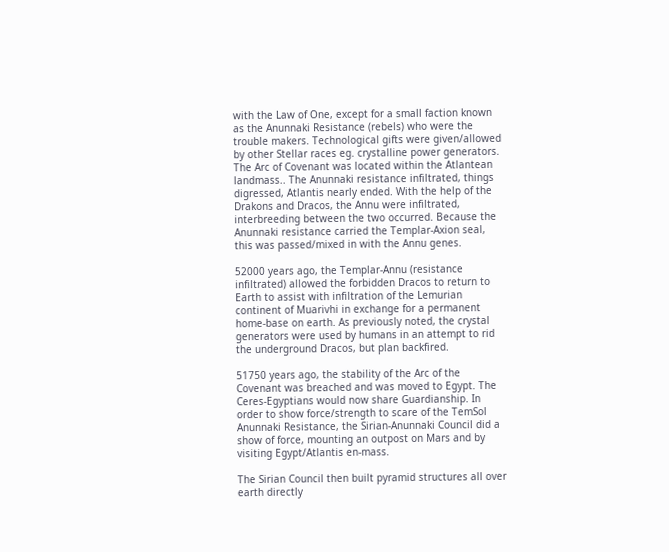with the Law of One, except for a small faction known as the Anunnaki Resistance (rebels) who were the trouble makers. Technological gifts were given/allowed by other Stellar races eg. crystalline power generators.  The Arc of Covenant was located within the Atlantean landmass.. The Anunnaki resistance infiltrated, things digressed, Atlantis nearly ended. With the help of the Drakons and Dracos, the Annu were infiltrated, interbreeding between the two occurred. Because the Anunnaki resistance carried the Templar-Axion seal, this was passed/mixed in with the Annu genes.

52000 years ago, the Templar-Annu (resistance infiltrated) allowed the forbidden Dracos to return to Earth to assist with infiltration of the Lemurian continent of Muarivhi in exchange for a permanent home-base on earth. As previously noted, the crystal generators were used by humans in an attempt to rid the underground Dracos, but plan backfired.

51750 years ago, the stability of the Arc of the Covenant was breached and was moved to Egypt. The Ceres-Egyptians would now share Guardianship. In order to show force/strength to scare of the TemSol Anunnaki Resistance, the Sirian-Anunnaki Council did a show of force, mounting an outpost on Mars and by visiting Egypt/Atlantis en-mass.

The Sirian Council then built pyramid structures all over earth directly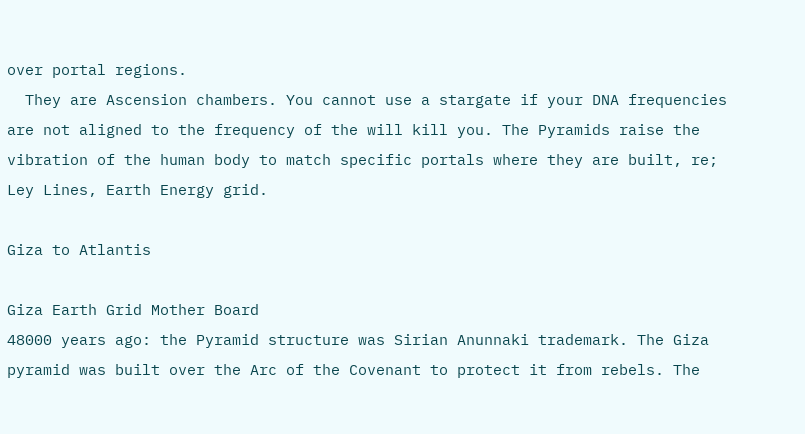over portal regions.
  They are Ascension chambers. You cannot use a stargate if your DNA frequencies are not aligned to the frequency of the will kill you. The Pyramids raise the vibration of the human body to match specific portals where they are built, re; Ley Lines, Earth Energy grid.

Giza to Atlantis

Giza Earth Grid Mother Board
48000 years ago: the Pyramid structure was Sirian Anunnaki trademark. The Giza pyramid was built over the Arc of the Covenant to protect it from rebels. The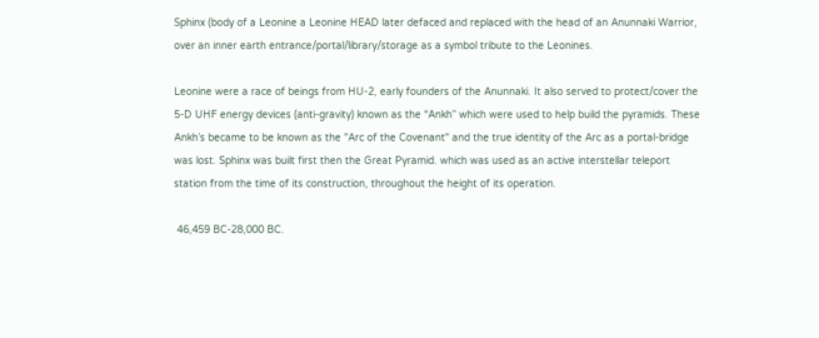Sphinx (body of a Leonine a Leonine HEAD later defaced and replaced with the head of an Anunnaki Warrior, over an inner earth entrance/portal/library/storage as a symbol tribute to the Leonines.

Leonine were a race of beings from HU-2, early founders of the Anunnaki. It also served to protect/cover the 5-D UHF energy devices (anti-gravity) known as the “Ankh” which were used to help build the pyramids. These Ankh’s became to be known as the "Arc of the Covenant" and the true identity of the Arc as a portal-bridge was lost. Sphinx was built first then the Great Pyramid. which was used as an active interstellar teleport station from the time of its construction, throughout the height of its operation.

 46,459 BC-28,000 BC.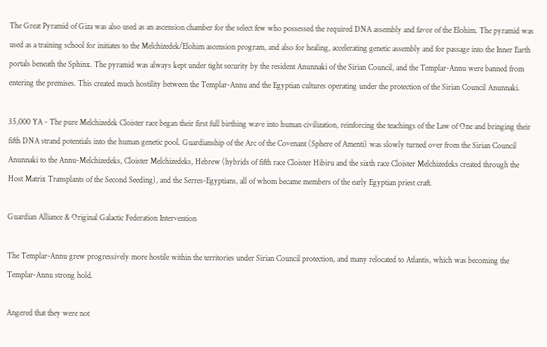The Great Pyramid of Giza was also used as an ascension chamber for the select few who possessed the required DNA assembly and favor of the Elohim. The pyramid was used as a training school for initiates to the Melchizedek/Elohim ascension program, and also for healing, accelerating genetic assembly and for passage into the Inner Earth portals beneath the Sphinx. The pyramid was always kept under tight security by the resident Anunnaki of the Sirian Council, and the Templar-Annu were banned from entering the premises. This created much hostility between the Templar-Annu and the Egyptian cultures operating under the protection of the Sirian Council Anunnaki.

35,000 YA - The pure Melchizedek Cloister race began their first full birthing wave into human civilization, reinforcing the teachings of the Law of One and bringing their fifth DNA strand potentials into the human genetic pool. Guardianship of the Arc of the Covenant (Sphere of Amenti) was slowly turned over from the Sirian Council Anunnaki to the Annu-Melchizedeks, Cloister Melchizedeks, Hebrew (hybrids of fifth race Cloister Hibiru and the sixth race Cloister Melchizedeks created through the Host Matrix Transplants of the Second Seeding), and the Serres-Egyptians, all of whom became members of the early Egyptian priest craft.

Guardian Alliance & Original Galactic Federation Intervention

The Templar-Annu grew progressively more hostile within the territories under Sirian Council protection, and many relocated to Atlantis, which was becoming the Templar-Annu strong hold.

Angered that they were not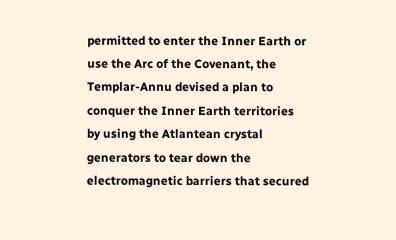permitted to enter the Inner Earth or use the Arc of the Covenant, the Templar-Annu devised a plan to conquer the Inner Earth territories by using the Atlantean crystal generators to tear down the electromagnetic barriers that secured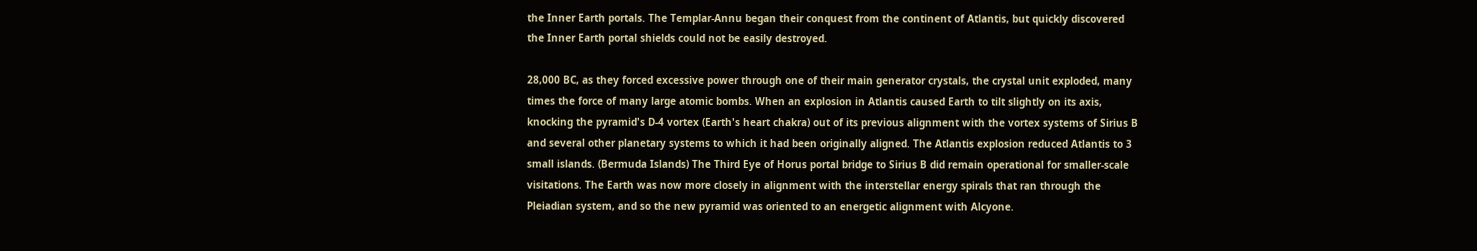the Inner Earth portals. The Templar-Annu began their conquest from the continent of Atlantis, but quickly discovered the Inner Earth portal shields could not be easily destroyed.

28,000 BC, as they forced excessive power through one of their main generator crystals, the crystal unit exploded, many times the force of many large atomic bombs. When an explosion in Atlantis caused Earth to tilt slightly on its axis, knocking the pyramid's D-4 vortex (Earth's heart chakra) out of its previous alignment with the vortex systems of Sirius B and several other planetary systems to which it had been originally aligned. The Atlantis explosion reduced Atlantis to 3 small islands. (Bermuda Islands) The Third Eye of Horus portal bridge to Sirius B did remain operational for smaller-scale visitations. The Earth was now more closely in alignment with the interstellar energy spirals that ran through the Pleiadian system, and so the new pyramid was oriented to an energetic alignment with Alcyone.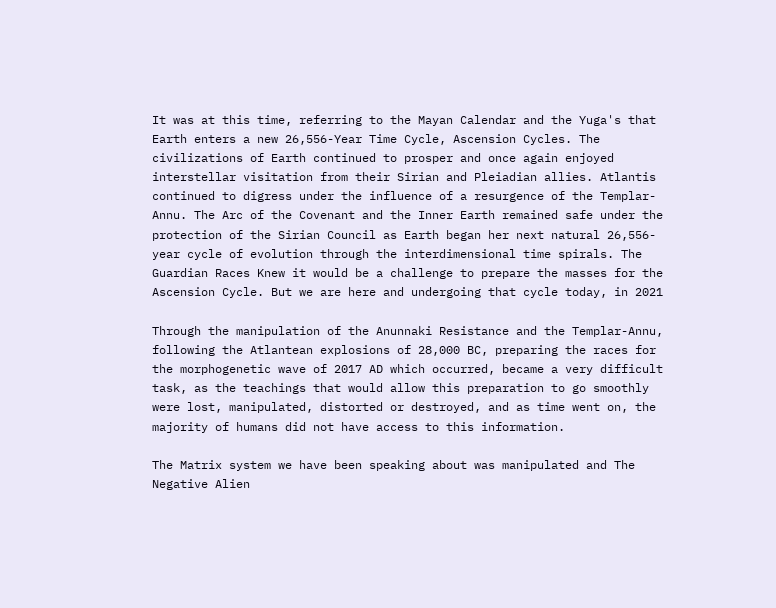It was at this time, referring to the Mayan Calendar and the Yuga's that Earth enters a new 26,556-Year Time Cycle, Ascension Cycles. The civilizations of Earth continued to prosper and once again enjoyed interstellar visitation from their Sirian and Pleiadian allies. Atlantis continued to digress under the influence of a resurgence of the Templar-Annu. The Arc of the Covenant and the Inner Earth remained safe under the protection of the Sirian Council as Earth began her next natural 26,556-year cycle of evolution through the interdimensional time spirals. The Guardian Races Knew it would be a challenge to prepare the masses for the Ascension Cycle. But we are here and undergoing that cycle today, in 2021

Through the manipulation of the Anunnaki Resistance and the Templar-Annu, following the Atlantean explosions of 28,000 BC, preparing the races for the morphogenetic wave of 2017 AD which occurred, became a very difficult task, as the teachings that would allow this preparation to go smoothly were lost, manipulated, distorted or destroyed, and as time went on, the majority of humans did not have access to this information.

The Matrix system we have been speaking about was manipulated and The Negative Alien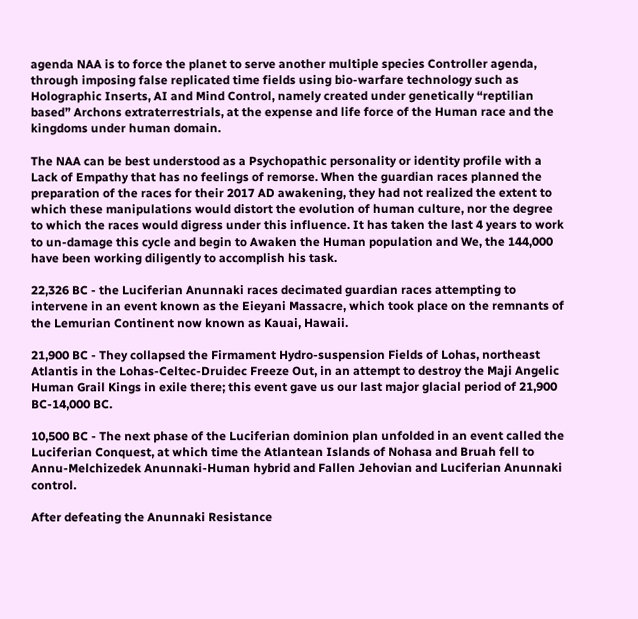agenda NAA is to force the planet to serve another multiple species Controller agenda, through imposing false replicated time fields using bio-warfare technology such as Holographic Inserts, AI and Mind Control, namely created under genetically “reptilian based” Archons extraterrestrials, at the expense and life force of the Human race and the kingdoms under human domain.

The NAA can be best understood as a Psychopathic personality or identity profile with a Lack of Empathy that has no feelings of remorse. When the guardian races planned the preparation of the races for their 2017 AD awakening, they had not realized the extent to which these manipulations would distort the evolution of human culture, nor the degree to which the races would digress under this influence. It has taken the last 4 years to work to un-damage this cycle and begin to Awaken the Human population and We, the 144,000 have been working diligently to accomplish his task.

22,326 BC - the Luciferian Anunnaki races decimated guardian races attempting to intervene in an event known as the Eieyani Massacre, which took place on the remnants of the Lemurian Continent now known as Kauai, Hawaii.

21,900 BC - They collapsed the Firmament Hydro-suspension Fields of Lohas, northeast Atlantis in the Lohas-Celtec-Druidec Freeze Out, in an attempt to destroy the Maji Angelic Human Grail Kings in exile there; this event gave us our last major glacial period of 21,900 BC-14,000 BC.

10,500 BC - The next phase of the Luciferian dominion plan unfolded in an event called the Luciferian Conquest, at which time the Atlantean Islands of Nohasa and Bruah fell to Annu-Melchizedek Anunnaki-Human hybrid and Fallen Jehovian and Luciferian Anunnaki control.

After defeating the Anunnaki Resistance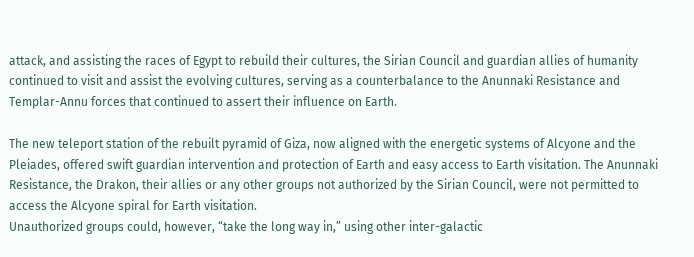attack, and assisting the races of Egypt to rebuild their cultures, the Sirian Council and guardian allies of humanity continued to visit and assist the evolving cultures, serving as a counterbalance to the Anunnaki Resistance and Templar-Annu forces that continued to assert their influence on Earth.

The new teleport station of the rebuilt pyramid of Giza, now aligned with the energetic systems of Alcyone and the Pleiades, offered swift guardian intervention and protection of Earth and easy access to Earth visitation. The Anunnaki Resistance, the Drakon, their allies or any other groups not authorized by the Sirian Council, were not permitted to access the Alcyone spiral for Earth visitation.
Unauthorized groups could, however, “take the long way in,” using other inter-galactic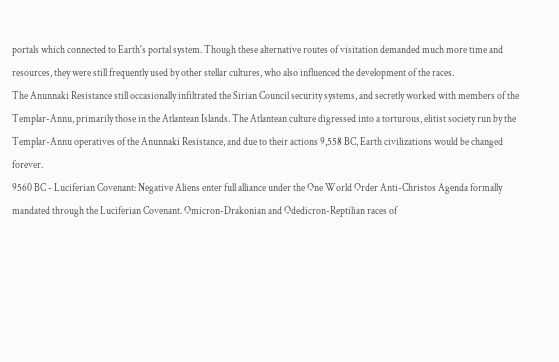portals which connected to Earth's portal system. Though these alternative routes of visitation demanded much more time and resources, they were still frequently used by other stellar cultures, who also influenced the development of the races.
The Anunnaki Resistance still occasionally infiltrated the Sirian Council security systems, and secretly worked with members of the Templar-Annu, primarily those in the Atlantean Islands. The Atlantean culture digressed into a torturous, elitist society run by the Templar-Annu operatives of the Anunnaki Resistance, and due to their actions 9,558 BC, Earth civilizations would be changed forever.
9560 BC - Luciferian Covenant: Negative Aliens enter full alliance under the One World Order Anti-Christos Agenda formally mandated through the Luciferian Covenant. Omicron-Drakonian and Odedicron-Reptilian races of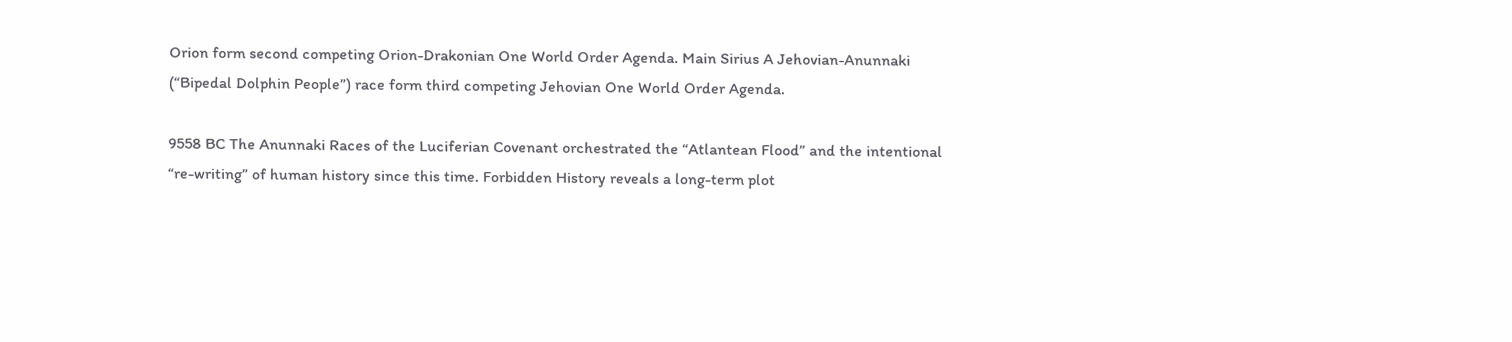Orion form second competing Orion-Drakonian One World Order Agenda. Main Sirius A Jehovian-Anunnaki (“Bipedal Dolphin People”) race form third competing Jehovian One World Order Agenda.

9558 BC The Anunnaki Races of the Luciferian Covenant orchestrated the “Atlantean Flood” and the intentional “re-writing” of human history since this time. Forbidden History reveals a long-term plot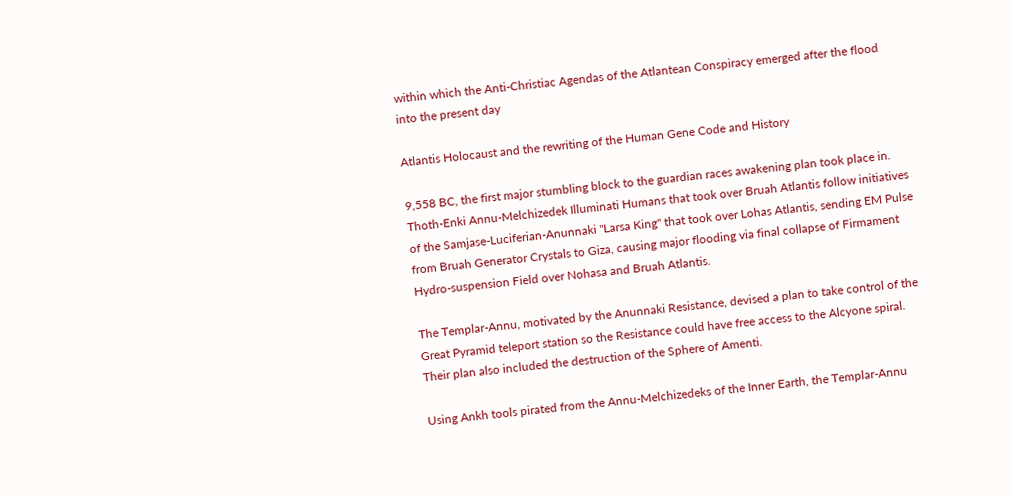within which the Anti-Christiac Agendas of the Atlantean Conspiracy emerged after the flood into the present day

Atlantis Holocaust and the rewriting of the Human Gene Code and History

9,558 BC, the first major stumbling block to the guardian races awakening plan took place in.
Thoth-Enki Annu-Melchizedek Illuminati Humans that took over Bruah Atlantis follow initiatives of the Samjase-Luciferian-Anunnaki ''Larsa King'' that took over Lohas Atlantis, sending EM Pulse from Bruah Generator Crystals to Giza, causing major flooding via final collapse of Firmament Hydro-suspension Field over Nohasa and Bruah Atlantis.

The Templar-Annu, motivated by the Anunnaki Resistance, devised a plan to take control of the Great Pyramid teleport station so the Resistance could have free access to the Alcyone spiral. Their plan also included the destruction of the Sphere of Amenti.

Using Ankh tools pirated from the Annu-Melchizedeks of the Inner Earth, the Templar-Annu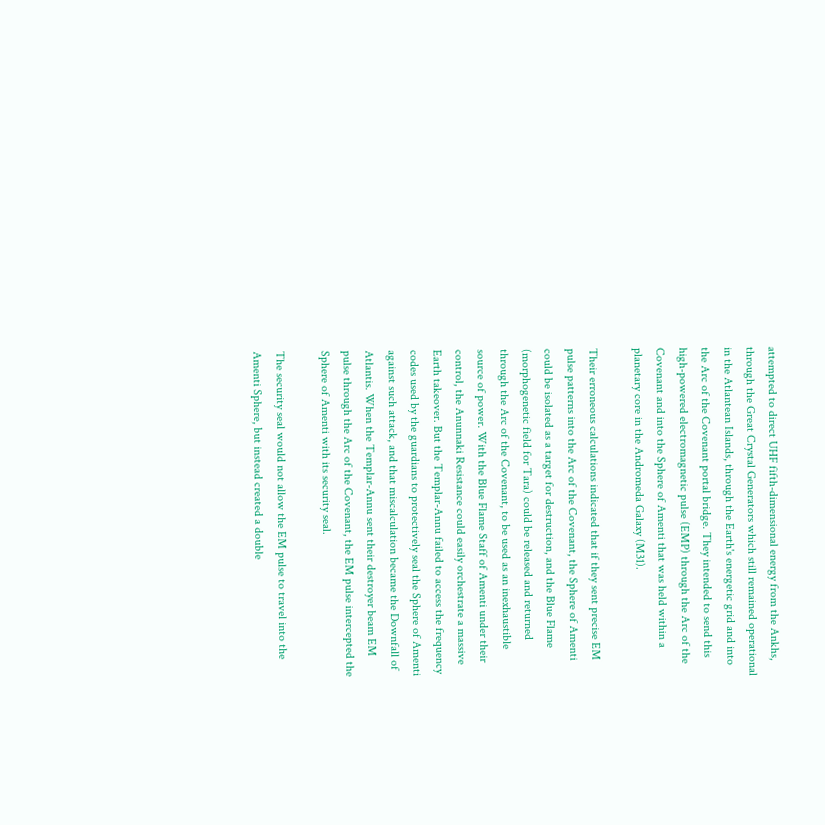attempted to direct UHF fifth-dimensional energy from the Ankhs, through the Great Crystal Generators which still remained operational in the Atlantean Islands, through the Earth's energetic grid and into the Arc of the Covenant portal bridge. They intended to send this high-powered electromagnetic pulse (EMP) through the Arc of the Covenant and into the Sphere of Amenti that was held within a planetary core in the Andromeda Galaxy (M31).

Their erroneous calculations indicated that if they sent precise EM pulse patterns into the Arc of the Covenant, the Sphere of Amenti could be isolated as a target for destruction, and the Blue Flame (morphogenetic field for Tara) could be released and returned through the Arc of the Covenant, to be used as an inexhaustible source of power. With the Blue Flame Staff of Amenti under their control, the Anunnaki Resistance could easily orchestrate a massive Earth takeover. But the Templar-Annu failed to access the frequency codes used by the guardians to protectively seal the Sphere of Amenti against such attack, and that miscalculation became the Downfall of Atlantis. When the Templar-Annu sent their destroyer beam EM pulse through the Arc of the Covenant, the EM pulse intercepted the Sphere of Amenti with its security seal.

The security seal would not allow the EM pulse to travel into the Amenti Sphere, but instead created a double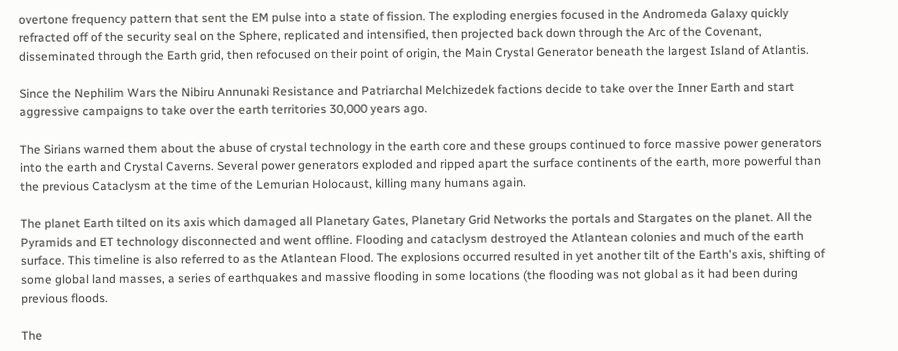overtone frequency pattern that sent the EM pulse into a state of fission. The exploding energies focused in the Andromeda Galaxy quickly refracted off of the security seal on the Sphere, replicated and intensified, then projected back down through the Arc of the Covenant, disseminated through the Earth grid, then refocused on their point of origin, the Main Crystal Generator beneath the largest Island of Atlantis.

Since the Nephilim Wars the Nibiru Annunaki Resistance and Patriarchal Melchizedek factions decide to take over the Inner Earth and start aggressive campaigns to take over the earth territories 30,000 years ago.

The Sirians warned them about the abuse of crystal technology in the earth core and these groups continued to force massive power generators into the earth and Crystal Caverns. Several power generators exploded and ripped apart the surface continents of the earth, more powerful than the previous Cataclysm at the time of the Lemurian Holocaust, killing many humans again.

The planet Earth tilted on its axis which damaged all Planetary Gates, Planetary Grid Networks the portals and Stargates on the planet. All the Pyramids and ET technology disconnected and went offline. Flooding and cataclysm destroyed the Atlantean colonies and much of the earth surface. This timeline is also referred to as the Atlantean Flood. The explosions occurred resulted in yet another tilt of the Earth's axis, shifting of some global land masses, a series of earthquakes and massive flooding in some locations (the flooding was not global as it had been during previous floods.

The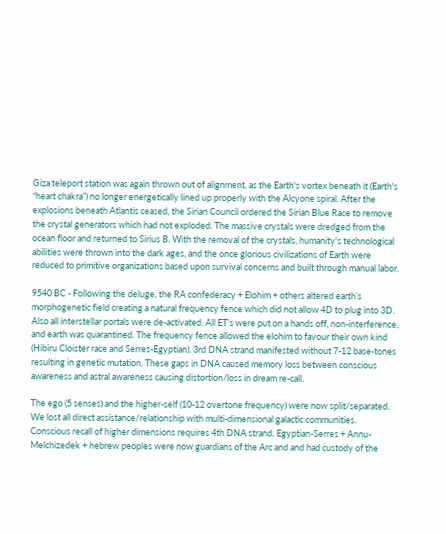Giza teleport station was again thrown out of alignment, as the Earth's vortex beneath it (Earth's “heart chakra”) no longer energetically lined up properly with the Alcyone spiral. After the explosions beneath Atlantis ceased, the Sirian Council ordered the Sirian Blue Race to remove the crystal generators which had not exploded. The massive crystals were dredged from the ocean floor and returned to Sirius B. With the removal of the crystals, humanity's technological abilities were thrown into the dark ages, and the once glorious civilizations of Earth were reduced to primitive organizations based upon survival concerns and built through manual labor.

9540 BC - Following the deluge, the RA confederacy + Elohim + others altered earth’s morphogenetic field creating a natural frequency fence which did not allow 4D to plug into 3D. Also all interstellar portals were de-activated. All ET’s were put on a hands off, non-interference, and earth was quarantined. The frequency fence allowed the elohim to favour their own kind (Hibiru Cloister race and Serres-Egyptian). 3rd DNA strand manifested without 7-12 base-tones resulting in genetic mutation. These gaps in DNA caused memory loss between conscious awareness and astral awareness causing distortion/loss in dream re-call.

The ego (5 senses) and the higher-self (10-12 overtone frequency) were now split/separated. We lost all direct assistance/relationship with multi-dimensional galactic communities. Conscious recall of higher dimensions requires 4th DNA strand. Egyptian-Serres + Annu-Melchizedek + hebrew peoples were now guardians of the Arc and and had custody of the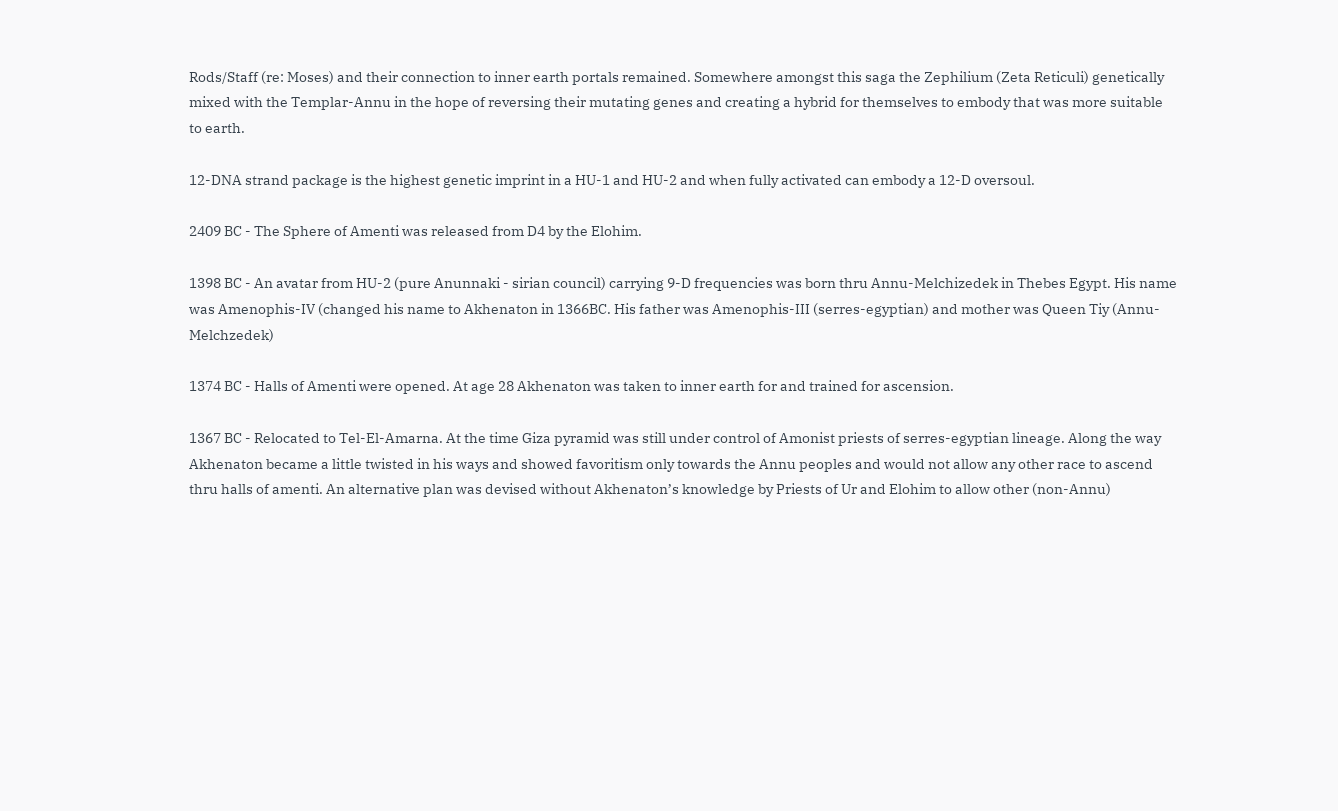Rods/Staff (re: Moses) and their connection to inner earth portals remained. Somewhere amongst this saga the Zephilium (Zeta Reticuli) genetically mixed with the Templar-Annu in the hope of reversing their mutating genes and creating a hybrid for themselves to embody that was more suitable to earth.

12-DNA strand package is the highest genetic imprint in a HU-1 and HU-2 and when fully activated can embody a 12-D oversoul.

2409 BC - The Sphere of Amenti was released from D4 by the Elohim.

1398 BC - An avatar from HU-2 (pure Anunnaki - sirian council) carrying 9-D frequencies was born thru Annu-Melchizedek in Thebes Egypt. His name was Amenophis-IV (changed his name to Akhenaton in 1366BC. His father was Amenophis-III (serres-egyptian) and mother was Queen Tiy (Annu-Melchzedek)

1374 BC - Halls of Amenti were opened. At age 28 Akhenaton was taken to inner earth for and trained for ascension.

1367 BC - Relocated to Tel-El-Amarna. At the time Giza pyramid was still under control of Amonist priests of serres-egyptian lineage. Along the way Akhenaton became a little twisted in his ways and showed favoritism only towards the Annu peoples and would not allow any other race to ascend thru halls of amenti. An alternative plan was devised without Akhenaton’s knowledge by Priests of Ur and Elohim to allow other (non-Annu)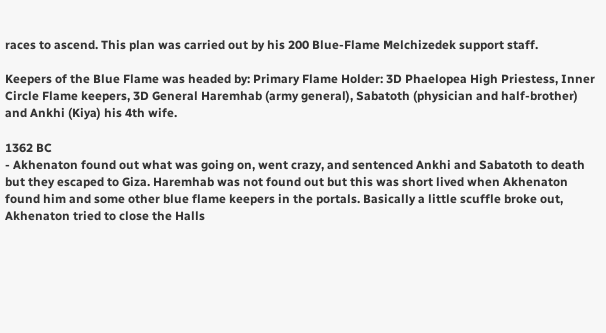races to ascend. This plan was carried out by his 200 Blue-Flame Melchizedek support staff.

Keepers of the Blue Flame was headed by: Primary Flame Holder: 3D Phaelopea High Priestess, Inner Circle Flame keepers, 3D General Haremhab (army general), Sabatoth (physician and half-brother) and Ankhi (Kiya) his 4th wife.

1362 BC
- Akhenaton found out what was going on, went crazy, and sentenced Ankhi and Sabatoth to death but they escaped to Giza. Haremhab was not found out but this was short lived when Akhenaton found him and some other blue flame keepers in the portals. Basically a little scuffle broke out, Akhenaton tried to close the Halls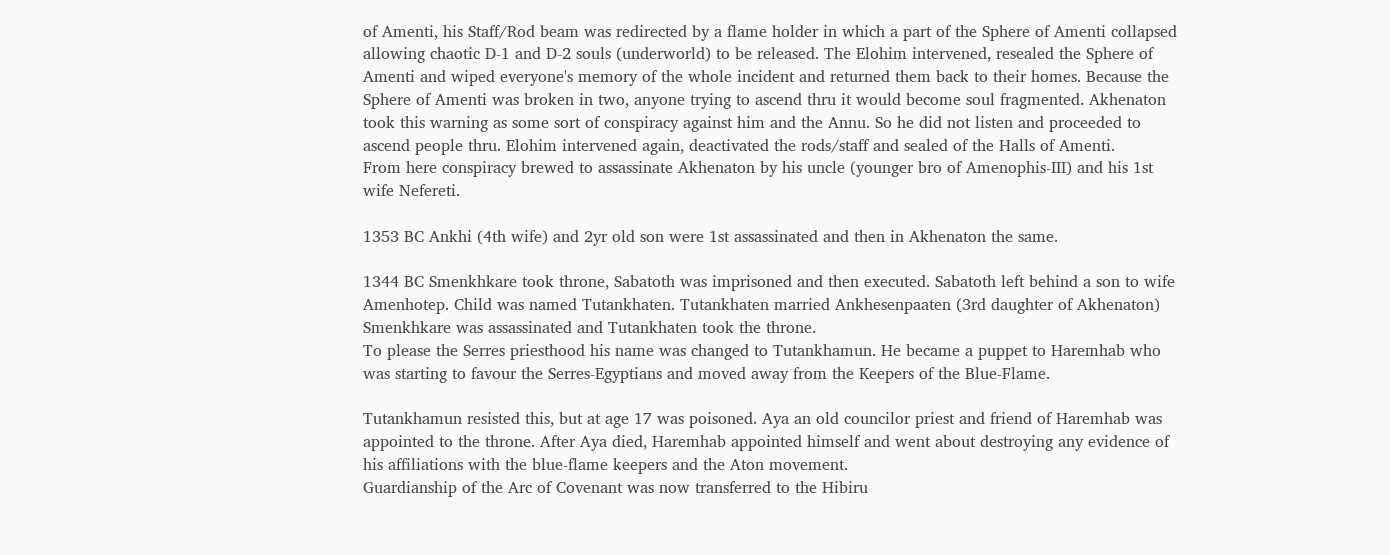of Amenti, his Staff/Rod beam was redirected by a flame holder in which a part of the Sphere of Amenti collapsed allowing chaotic D-1 and D-2 souls (underworld) to be released. The Elohim intervened, resealed the Sphere of Amenti and wiped everyone's memory of the whole incident and returned them back to their homes. Because the Sphere of Amenti was broken in two, anyone trying to ascend thru it would become soul fragmented. Akhenaton took this warning as some sort of conspiracy against him and the Annu. So he did not listen and proceeded to ascend people thru. Elohim intervened again, deactivated the rods/staff and sealed of the Halls of Amenti.
From here conspiracy brewed to assassinate Akhenaton by his uncle (younger bro of Amenophis-III) and his 1st wife Nefereti.

1353 BC Ankhi (4th wife) and 2yr old son were 1st assassinated and then in Akhenaton the same.

1344 BC Smenkhkare took throne, Sabatoth was imprisoned and then executed. Sabatoth left behind a son to wife Amenhotep. Child was named Tutankhaten. Tutankhaten married Ankhesenpaaten (3rd daughter of Akhenaton) Smenkhkare was assassinated and Tutankhaten took the throne.
To please the Serres priesthood his name was changed to Tutankhamun. He became a puppet to Haremhab who was starting to favour the Serres-Egyptians and moved away from the Keepers of the Blue-Flame.

Tutankhamun resisted this, but at age 17 was poisoned. Aya an old councilor priest and friend of Haremhab was appointed to the throne. After Aya died, Haremhab appointed himself and went about destroying any evidence of his affiliations with the blue-flame keepers and the Aton movement.
Guardianship of the Arc of Covenant was now transferred to the Hibiru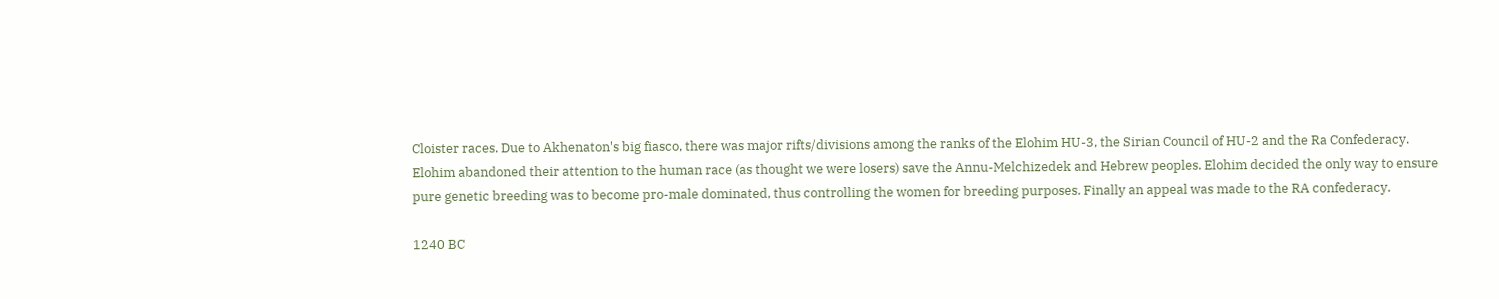Cloister races. Due to Akhenaton's big fiasco, there was major rifts/divisions among the ranks of the Elohim HU-3, the Sirian Council of HU-2 and the Ra Confederacy. Elohim abandoned their attention to the human race (as thought we were losers) save the Annu-Melchizedek and Hebrew peoples. Elohim decided the only way to ensure pure genetic breeding was to become pro-male dominated, thus controlling the women for breeding purposes. Finally an appeal was made to the RA confederacy.

1240 BC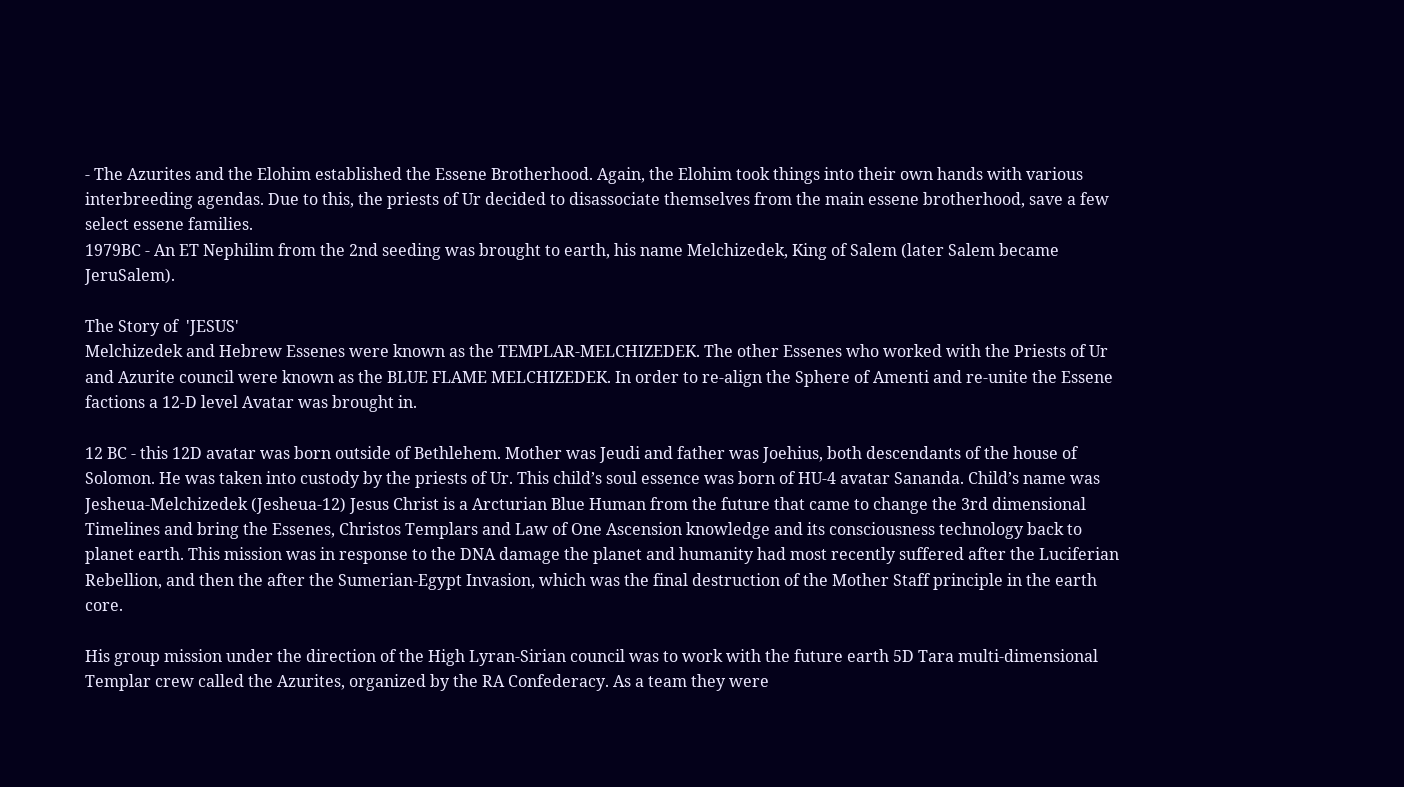- The Azurites and the Elohim established the Essene Brotherhood. Again, the Elohim took things into their own hands with various interbreeding agendas. Due to this, the priests of Ur decided to disassociate themselves from the main essene brotherhood, save a few select essene families.
1979BC - An ET Nephilim from the 2nd seeding was brought to earth, his name Melchizedek, King of Salem (later Salem became JeruSalem).

The Story of  'JESUS'
Melchizedek and Hebrew Essenes were known as the TEMPLAR-MELCHIZEDEK. The other Essenes who worked with the Priests of Ur and Azurite council were known as the BLUE FLAME MELCHIZEDEK. In order to re-align the Sphere of Amenti and re-unite the Essene factions a 12-D level Avatar was brought in.

12 BC - this 12D avatar was born outside of Bethlehem. Mother was Jeudi and father was Joehius, both descendants of the house of Solomon. He was taken into custody by the priests of Ur. This child’s soul essence was born of HU-4 avatar Sananda. Child’s name was Jesheua-Melchizedek (Jesheua-12) Jesus Christ is a Arcturian Blue Human from the future that came to change the 3rd dimensional Timelines and bring the Essenes, Christos Templars and Law of One Ascension knowledge and its consciousness technology back to planet earth. This mission was in response to the DNA damage the planet and humanity had most recently suffered after the Luciferian Rebellion, and then the after the Sumerian-Egypt Invasion, which was the final destruction of the Mother Staff principle in the earth core.

His group mission under the direction of the High Lyran-Sirian council was to work with the future earth 5D Tara multi-dimensional Templar crew called the Azurites, organized by the RA Confederacy. As a team they were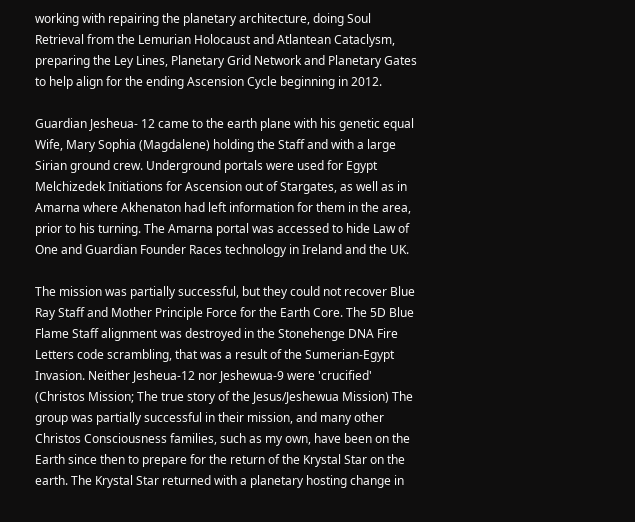working with repairing the planetary architecture, doing Soul Retrieval from the Lemurian Holocaust and Atlantean Cataclysm, preparing the Ley Lines, Planetary Grid Network and Planetary Gates to help align for the ending Ascension Cycle beginning in 2012.

Guardian Jesheua- 12 came to the earth plane with his genetic equal Wife, Mary Sophia (Magdalene) holding the Staff and with a large Sirian ground crew. Underground portals were used for Egypt Melchizedek Initiations for Ascension out of Stargates, as well as in Amarna where Akhenaton had left information for them in the area, prior to his turning. The Amarna portal was accessed to hide Law of One and Guardian Founder Races technology in Ireland and the UK.

The mission was partially successful, but they could not recover Blue Ray Staff and Mother Principle Force for the Earth Core. The 5D Blue Flame Staff alignment was destroyed in the Stonehenge DNA Fire Letters code scrambling, that was a result of the Sumerian-Egypt Invasion. Neither Jesheua-12 nor Jeshewua-9 were 'crucified' (Christos Mission; The true story of the Jesus/Jeshewua Mission) The group was partially successful in their mission, and many other Christos Consciousness families, such as my own, have been on the Earth since then to prepare for the return of the Krystal Star on the earth. The Krystal Star returned with a planetary hosting change in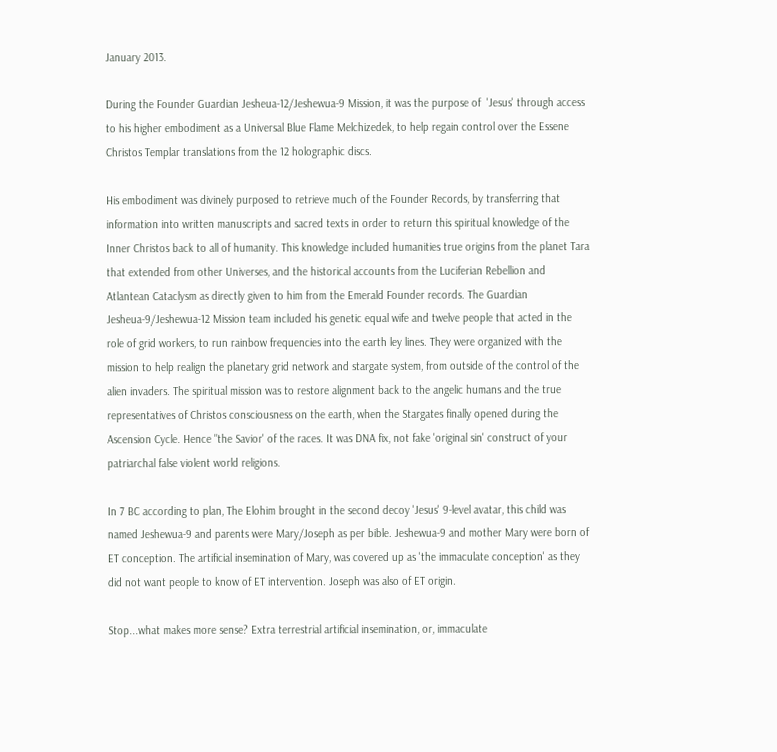January 2013.

During the Founder Guardian Jesheua-12/Jeshewua-9 Mission, it was the purpose of  'Jesus' through access to his higher embodiment as a Universal Blue Flame Melchizedek, to help regain control over the Essene Christos Templar translations from the 12 holographic discs.

His embodiment was divinely purposed to retrieve much of the Founder Records, by transferring that information into written manuscripts and sacred texts in order to return this spiritual knowledge of the Inner Christos back to all of humanity. This knowledge included humanities true origins from the planet Tara that extended from other Universes, and the historical accounts from the Luciferian Rebellion and Atlantean Cataclysm as directly given to him from the Emerald Founder records. The Guardian Jesheua-9/Jeshewua-12 Mission team included his genetic equal wife and twelve people that acted in the role of grid workers, to run rainbow frequencies into the earth ley lines. They were organized with the mission to help realign the planetary grid network and stargate system, from outside of the control of the alien invaders. The spiritual mission was to restore alignment back to the angelic humans and the true representatives of Christos consciousness on the earth, when the Stargates finally opened during the Ascension Cycle. Hence "the Savior' of the races. It was DNA fix, not fake 'original sin' construct of your patriarchal false violent world religions.

In 7 BC according to plan, The Elohim brought in the second decoy 'Jesus' 9-level avatar, this child was named Jeshewua-9 and parents were Mary/Joseph as per bible. Jeshewua-9 and mother Mary were born of ET conception. The artificial insemination of Mary, was covered up as 'the immaculate conception' as they did not want people to know of ET intervention. Joseph was also of ET origin.

Stop...what makes more sense? Extra terrestrial artificial insemination, or, immaculate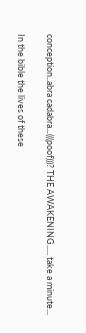conception..abra cadabra...(((poof)))? THE AWAKENING..... take a minute...

In the bible the lives of these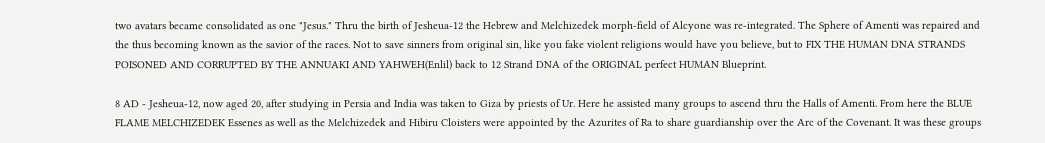two avatars became consolidated as one "Jesus." Thru the birth of Jesheua-12 the Hebrew and Melchizedek morph-field of Alcyone was re-integrated. The Sphere of Amenti was repaired and the thus becoming known as the savior of the races. Not to save sinners from original sin, like you fake violent religions would have you believe, but to FIX THE HUMAN DNA STRANDS POISONED AND CORRUPTED BY THE ANNUAKI AND YAHWEH(Enlil) back to 12 Strand DNA of the ORIGINAL perfect HUMAN Blueprint.

8 AD - Jesheua-12, now aged 20, after studying in Persia and India was taken to Giza by priests of Ur. Here he assisted many groups to ascend thru the Halls of Amenti. From here the BLUE FLAME MELCHIZEDEK Essenes as well as the Melchizedek and Hibiru Cloisters were appointed by the Azurites of Ra to share guardianship over the Arc of the Covenant. It was these groups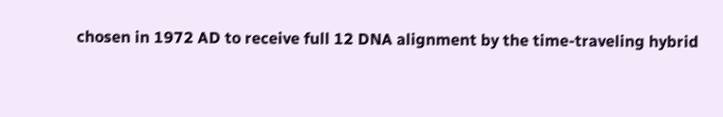chosen in 1972 AD to receive full 12 DNA alignment by the time-traveling hybrid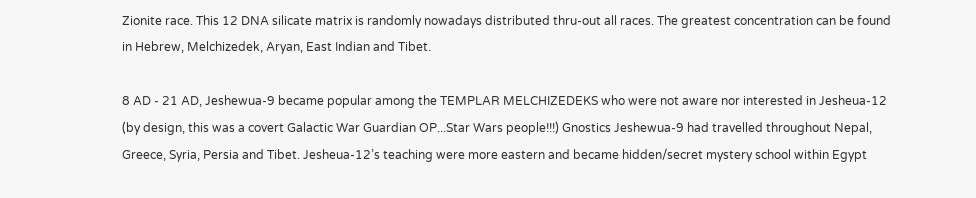Zionite race. This 12 DNA silicate matrix is randomly nowadays distributed thru-out all races. The greatest concentration can be found in Hebrew, Melchizedek, Aryan, East Indian and Tibet.

8 AD - 21 AD, Jeshewua-9 became popular among the TEMPLAR MELCHIZEDEKS who were not aware nor interested in Jesheua-12 (by design, this was a covert Galactic War Guardian OP...Star Wars people!!!) Gnostics Jeshewua-9 had travelled throughout Nepal, Greece, Syria, Persia and Tibet. Jesheua-12’s teaching were more eastern and became hidden/secret mystery school within Egypt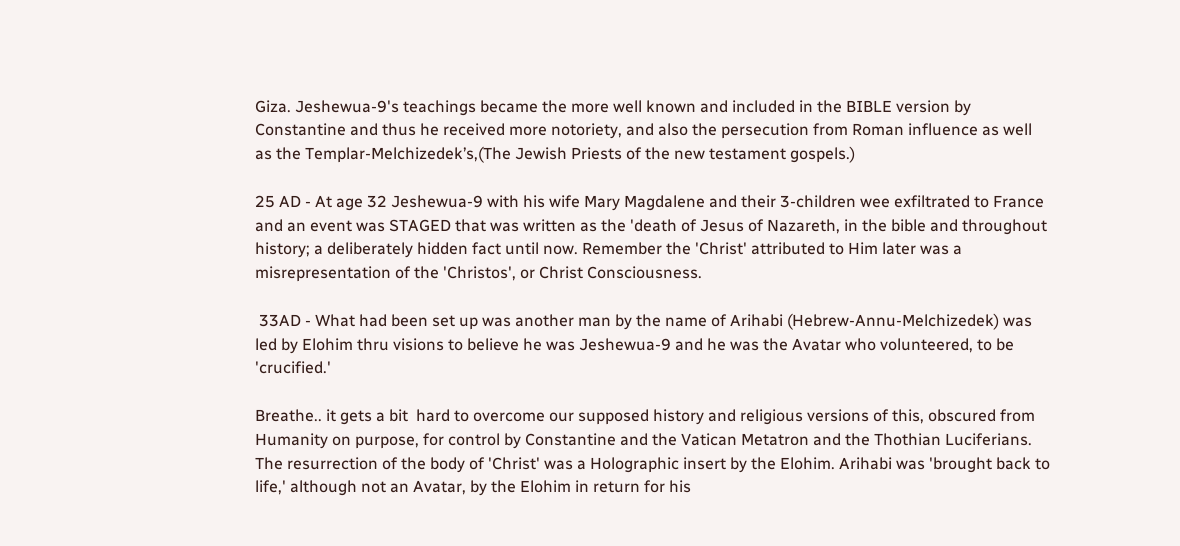Giza. Jeshewua-9's teachings became the more well known and included in the BIBLE version by Constantine and thus he received more notoriety, and also the persecution from Roman influence as well as the Templar-Melchizedek’s,(The Jewish Priests of the new testament gospels.)

25 AD - At age 32 Jeshewua-9 with his wife Mary Magdalene and their 3-children wee exfiltrated to France and an event was STAGED that was written as the 'death of Jesus of Nazareth, in the bible and throughout history; a deliberately hidden fact until now. Remember the 'Christ' attributed to Him later was a misrepresentation of the 'Christos', or Christ Consciousness.

 33AD - What had been set up was another man by the name of Arihabi (Hebrew-Annu-Melchizedek) was led by Elohim thru visions to believe he was Jeshewua-9 and he was the Avatar who volunteered, to be 'crucified.'

Breathe.. it gets a bit  hard to overcome our supposed history and religious versions of this, obscured from Humanity on purpose, for control by Constantine and the Vatican Metatron and the Thothian Luciferians. The resurrection of the body of 'Christ' was a Holographic insert by the Elohim. Arihabi was 'brought back to life,' although not an Avatar, by the Elohim in return for his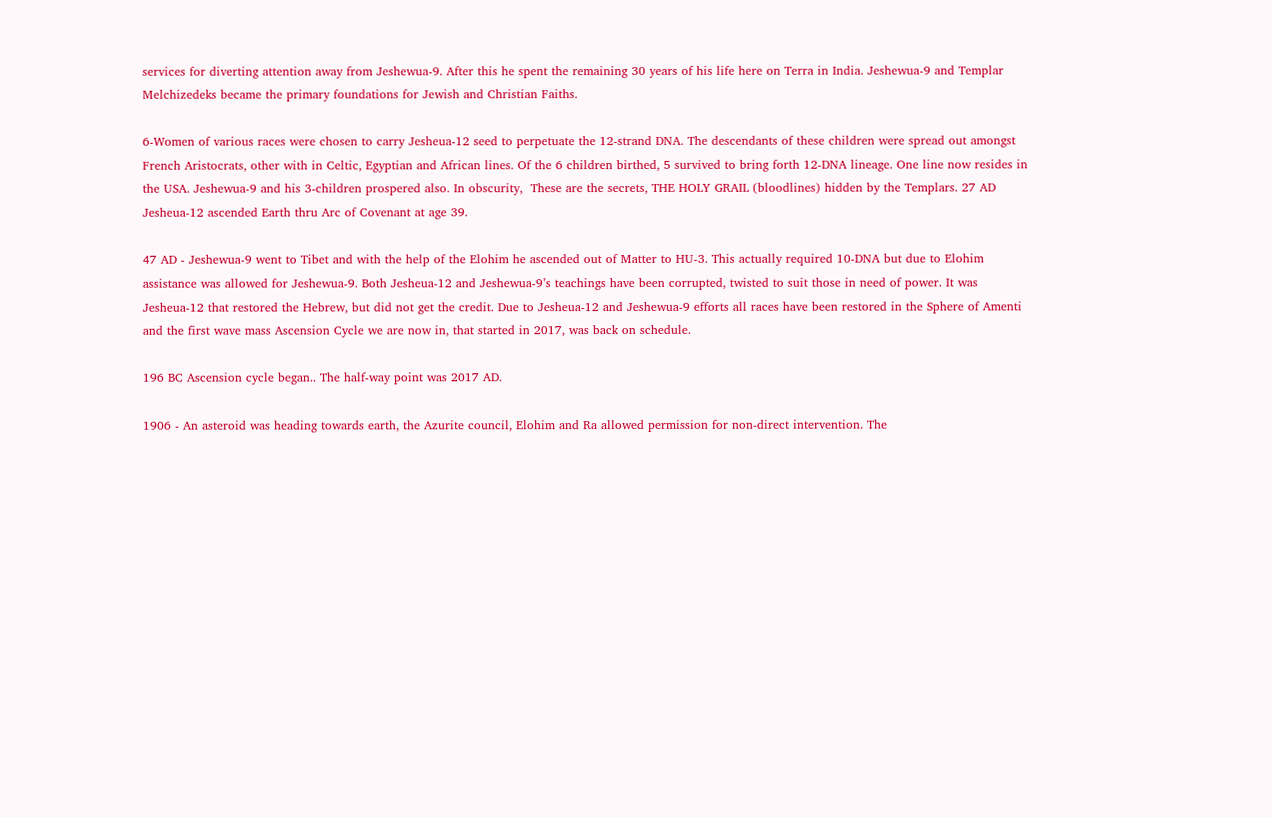services for diverting attention away from Jeshewua-9. After this he spent the remaining 30 years of his life here on Terra in India. Jeshewua-9 and Templar Melchizedeks became the primary foundations for Jewish and Christian Faiths.

6-Women of various races were chosen to carry Jesheua-12 seed to perpetuate the 12-strand DNA. The descendants of these children were spread out amongst French Aristocrats, other with in Celtic, Egyptian and African lines. Of the 6 children birthed, 5 survived to bring forth 12-DNA lineage. One line now resides in the USA. Jeshewua-9 and his 3-children prospered also. In obscurity,  These are the secrets, THE HOLY GRAIL (bloodlines) hidden by the Templars. 27 AD Jesheua-12 ascended Earth thru Arc of Covenant at age 39.

47 AD - Jeshewua-9 went to Tibet and with the help of the Elohim he ascended out of Matter to HU-3. This actually required 10-DNA but due to Elohim assistance was allowed for Jeshewua-9. Both Jesheua-12 and Jeshewua-9’s teachings have been corrupted, twisted to suit those in need of power. It was Jesheua-12 that restored the Hebrew, but did not get the credit. Due to Jesheua-12 and Jeshewua-9 efforts all races have been restored in the Sphere of Amenti and the first wave mass Ascension Cycle we are now in, that started in 2017, was back on schedule.

196 BC Ascension cycle began.. The half-way point was 2017 AD.

1906 - An asteroid was heading towards earth, the Azurite council, Elohim and Ra allowed permission for non-direct intervention. The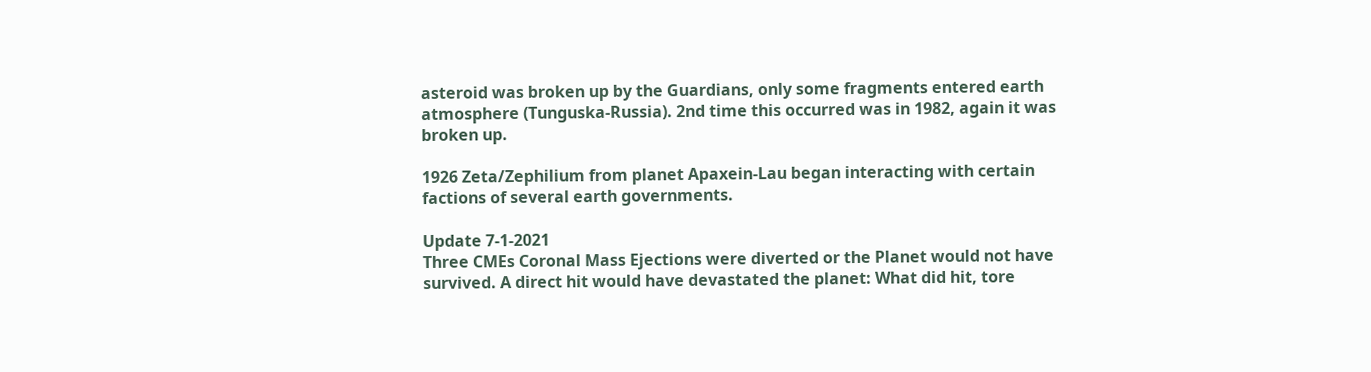asteroid was broken up by the Guardians, only some fragments entered earth atmosphere (Tunguska-Russia). 2nd time this occurred was in 1982, again it was broken up.

1926 Zeta/Zephilium from planet Apaxein-Lau began interacting with certain factions of several earth governments.

Update 7-1-2021
Three CMEs Coronal Mass Ejections were diverted or the Planet would not have survived. A direct hit would have devastated the planet: What did hit, tore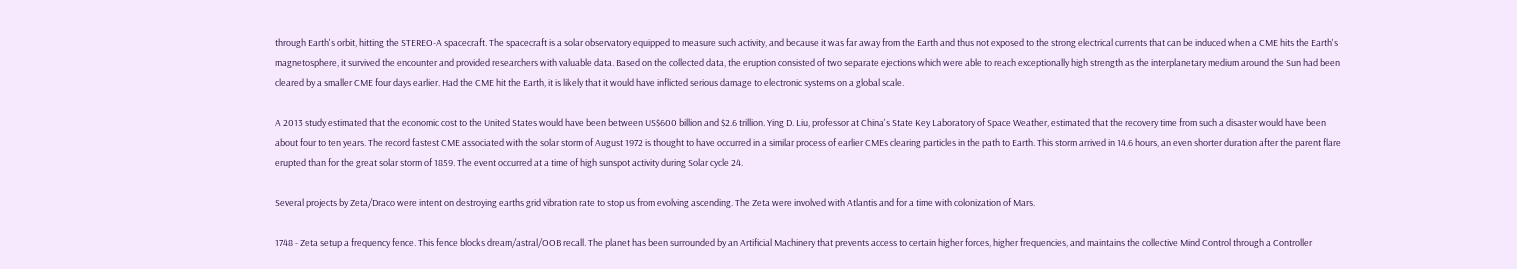through Earth's orbit, hitting the STEREO-A spacecraft. The spacecraft is a solar observatory equipped to measure such activity, and because it was far away from the Earth and thus not exposed to the strong electrical currents that can be induced when a CME hits the Earth's magnetosphere, it survived the encounter and provided researchers with valuable data. Based on the collected data, the eruption consisted of two separate ejections which were able to reach exceptionally high strength as the interplanetary medium around the Sun had been cleared by a smaller CME four days earlier. Had the CME hit the Earth, it is likely that it would have inflicted serious damage to electronic systems on a global scale.

A 2013 study estimated that the economic cost to the United States would have been between US$600 billion and $2.6 trillion. Ying D. Liu, professor at China's State Key Laboratory of Space Weather, estimated that the recovery time from such a disaster would have been about four to ten years. The record fastest CME associated with the solar storm of August 1972 is thought to have occurred in a similar process of earlier CMEs clearing particles in the path to Earth. This storm arrived in 14.6 hours, an even shorter duration after the parent flare erupted than for the great solar storm of 1859. The event occurred at a time of high sunspot activity during Solar cycle 24.

Several projects by Zeta/Draco were intent on destroying earths grid vibration rate to stop us from evolving ascending. The Zeta were involved with Atlantis and for a time with colonization of Mars.

1748 - Zeta setup a frequency fence. This fence blocks dream/astral/OOB recall. The planet has been surrounded by an Artificial Machinery that prevents access to certain higher forces, higher frequencies, and maintains the collective Mind Control through a Controller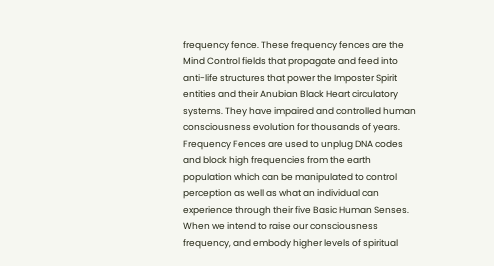frequency fence. These frequency fences are the Mind Control fields that propagate and feed into anti-life structures that power the Imposter Spirit entities and their Anubian Black Heart circulatory systems. They have impaired and controlled human consciousness evolution for thousands of years. Frequency Fences are used to unplug DNA codes and block high frequencies from the earth population which can be manipulated to control perception as well as what an individual can experience through their five Basic Human Senses.
When we intend to raise our consciousness frequency, and embody higher levels of spiritual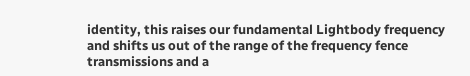identity, this raises our fundamental Lightbody frequency and shifts us out of the range of the frequency fence transmissions and a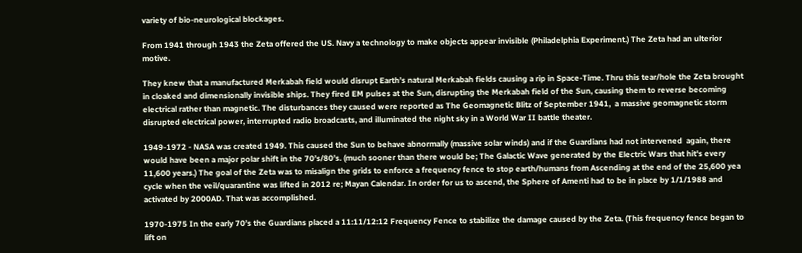variety of bio-neurological blockages.

From 1941 through 1943 the Zeta offered the US. Navy a technology to make objects appear invisible (Philadelphia Experiment.) The Zeta had an ulterior motive.

They knew that a manufactured Merkabah field would disrupt Earth’s natural Merkabah fields causing a rip in Space-Time. Thru this tear/hole the Zeta brought in cloaked and dimensionally invisible ships. They fired EM pulses at the Sun, disrupting the Merkabah field of the Sun, causing them to reverse becoming electrical rather than magnetic. The disturbances they caused were reported as The Geomagnetic Blitz of September 1941,  a massive geomagnetic storm disrupted electrical power, interrupted radio broadcasts, and illuminated the night sky in a World War II battle theater.

1949-1972 - NASA was created 1949. This caused the Sun to behave abnormally (massive solar winds) and if the Guardians had not intervened  again, there would have been a major polar shift in the 70’s/80’s. (much sooner than there would be; The Galactic Wave generated by the Electric Wars that hit's every 11,600 years.) The goal of the Zeta was to misalign the grids to enforce a frequency fence to stop earth/humans from Ascending at the end of the 25,600 yea cycle when the veil/quarantine was lifted in 2012 re; Mayan Calendar. In order for us to ascend, the Sphere of Amenti had to be in place by 1/1/1988 and activated by 2000AD. That was accomplished.

1970-1975 In the early 70’s the Guardians placed a 11:11/12:12 Frequency Fence to stabilize the damage caused by the Zeta. (This frequency fence began to lift on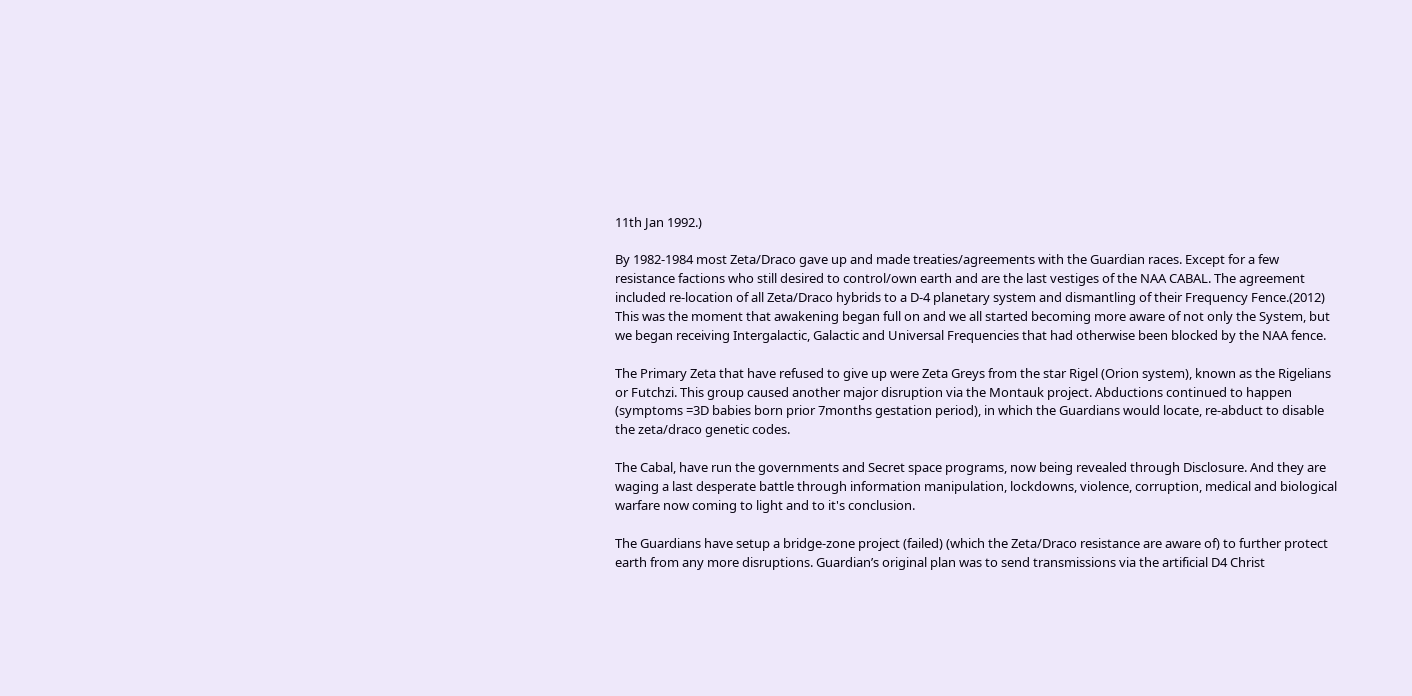11th Jan 1992.)

By 1982-1984 most Zeta/Draco gave up and made treaties/agreements with the Guardian races. Except for a few resistance factions who still desired to control/own earth and are the last vestiges of the NAA CABAL. The agreement included re-location of all Zeta/Draco hybrids to a D-4 planetary system and dismantling of their Frequency Fence.(2012) This was the moment that awakening began full on and we all started becoming more aware of not only the System, but we began receiving Intergalactic, Galactic and Universal Frequencies that had otherwise been blocked by the NAA fence.

The Primary Zeta that have refused to give up were Zeta Greys from the star Rigel (Orion system), known as the Rigelians or Futchzi. This group caused another major disruption via the Montauk project. Abductions continued to happen (symptoms =3D babies born prior 7months gestation period), in which the Guardians would locate, re-abduct to disable the zeta/draco genetic codes.

The Cabal, have run the governments and Secret space programs, now being revealed through Disclosure. And they are waging a last desperate battle through information manipulation, lockdowns, violence, corruption, medical and biological warfare now coming to light and to it's conclusion.

The Guardians have setup a bridge-zone project (failed) (which the Zeta/Draco resistance are aware of) to further protect earth from any more disruptions. Guardian’s original plan was to send transmissions via the artificial D4 Christ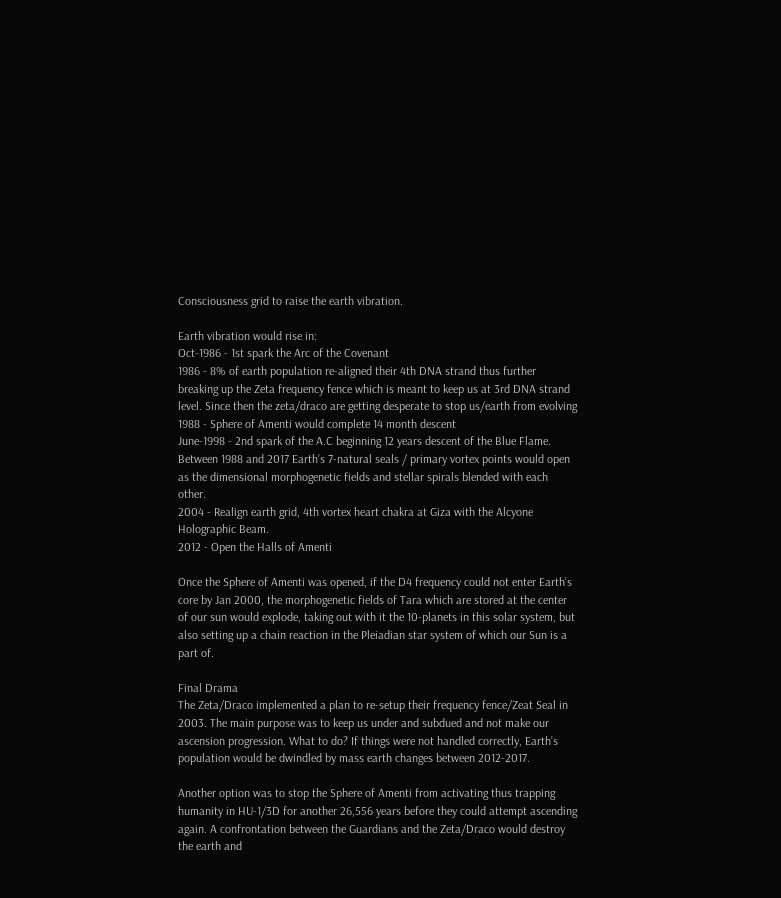Consciousness grid to raise the earth vibration.

Earth vibration would rise in:
Oct-1986 - 1st spark the Arc of the Covenant
1986 - 8% of earth population re-aligned their 4th DNA strand thus further breaking up the Zeta frequency fence which is meant to keep us at 3rd DNA strand level. Since then the zeta/draco are getting desperate to stop us/earth from evolving
1988 - Sphere of Amenti would complete 14 month descent
June-1998 - 2nd spark of the A.C beginning 12 years descent of the Blue Flame.
Between 1988 and 2017 Earth’s 7-natural seals / primary vortex points would open as the dimensional morphogenetic fields and stellar spirals blended with each other.
2004 - Realign earth grid, 4th vortex heart chakra at Giza with the Alcyone Holographic Beam.
2012 - Open the Halls of Amenti

Once the Sphere of Amenti was opened, if the D4 frequency could not enter Earth’s core by Jan 2000, the morphogenetic fields of Tara which are stored at the center of our sun would explode, taking out with it the 10-planets in this solar system, but also setting up a chain reaction in the Pleiadian star system of which our Sun is a part of.

Final Drama
The Zeta/Draco implemented a plan to re-setup their frequency fence/Zeat Seal in 2003. The main purpose was to keep us under and subdued and not make our ascension progression. What to do? If things were not handled correctly, Earth’s population would be dwindled by mass earth changes between 2012-2017.

Another option was to stop the Sphere of Amenti from activating thus trapping humanity in HU-1/3D for another 26,556 years before they could attempt ascending again. A confrontation between the Guardians and the Zeta/Draco would destroy the earth and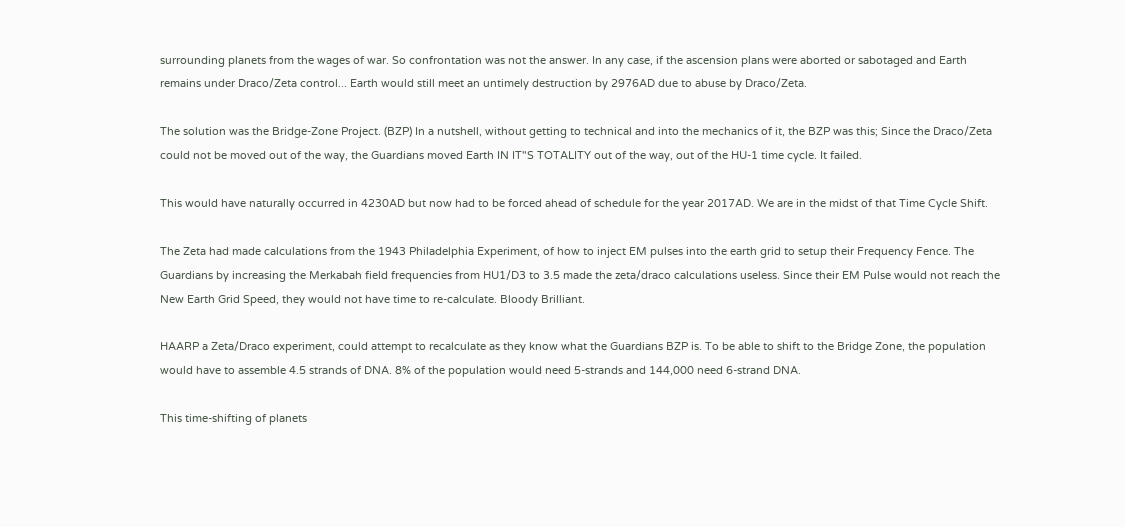surrounding planets from the wages of war. So confrontation was not the answer. In any case, if the ascension plans were aborted or sabotaged and Earth remains under Draco/Zeta control... Earth would still meet an untimely destruction by 2976AD due to abuse by Draco/Zeta.

The solution was the Bridge-Zone Project. (BZP) In a nutshell, without getting to technical and into the mechanics of it, the BZP was this; Since the Draco/Zeta could not be moved out of the way, the Guardians moved Earth IN IT"S TOTALITY out of the way, out of the HU-1 time cycle. It failed.

This would have naturally occurred in 4230AD but now had to be forced ahead of schedule for the year 2017AD. We are in the midst of that Time Cycle Shift.

The Zeta had made calculations from the 1943 Philadelphia Experiment, of how to inject EM pulses into the earth grid to setup their Frequency Fence. The Guardians by increasing the Merkabah field frequencies from HU1/D3 to 3.5 made the zeta/draco calculations useless. Since their EM Pulse would not reach the New Earth Grid Speed, they would not have time to re-calculate. Bloody Brilliant.

HAARP a Zeta/Draco experiment, could attempt to recalculate as they know what the Guardians BZP is. To be able to shift to the Bridge Zone, the population would have to assemble 4.5 strands of DNA. 8% of the population would need 5-strands and 144,000 need 6-strand DNA.

This time-shifting of planets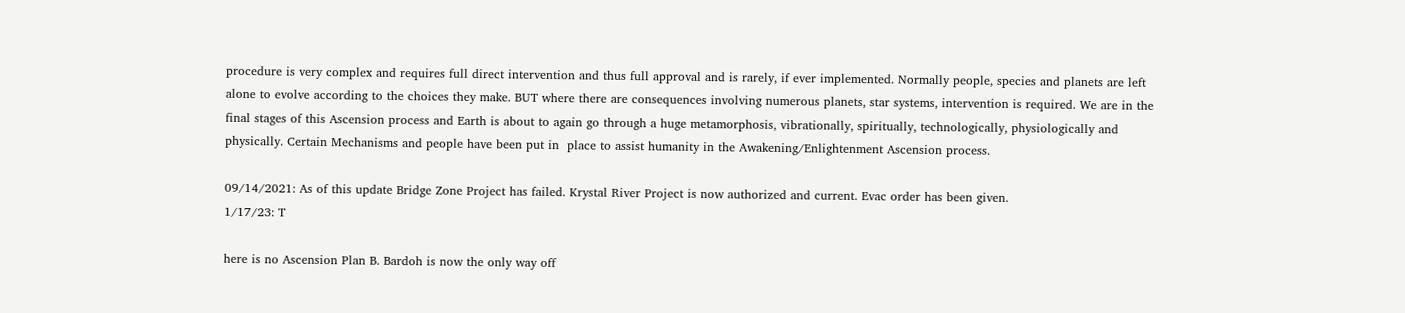procedure is very complex and requires full direct intervention and thus full approval and is rarely, if ever implemented. Normally people, species and planets are left alone to evolve according to the choices they make. BUT where there are consequences involving numerous planets, star systems, intervention is required. We are in the final stages of this Ascension process and Earth is about to again go through a huge metamorphosis, vibrationally, spiritually, technologically, physiologically and physically. Certain Mechanisms and people have been put in  place to assist humanity in the Awakening/Enlightenment Ascension process.

09/14/2021: As of this update Bridge Zone Project has failed. Krystal River Project is now authorized and current. Evac order has been given.
1/17/23: T

here is no Ascension Plan B. Bardoh is now the only way off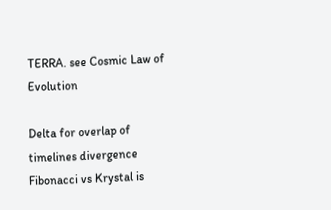TERRA. see Cosmic Law of Evolution

Delta for overlap of timelines divergence Fibonacci vs Krystal is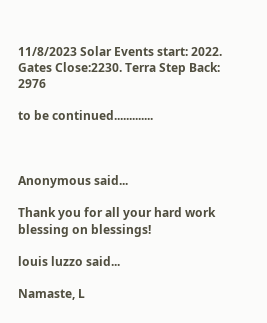11/8/2023 Solar Events start: 2022. Gates Close:2230. Terra Step Back: 2976

to be continued.............



Anonymous said...

Thank you for all your hard work blessing on blessings!

louis luzzo said...

Namaste, L